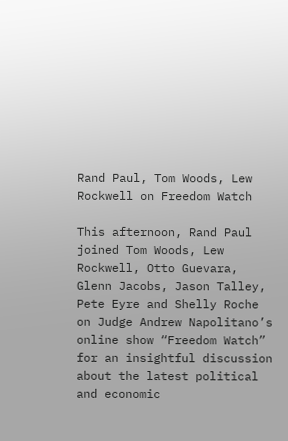Rand Paul, Tom Woods, Lew Rockwell on Freedom Watch

This afternoon, Rand Paul joined Tom Woods, Lew Rockwell, Otto Guevara, Glenn Jacobs, Jason Talley, Pete Eyre and Shelly Roche on Judge Andrew Napolitano’s online show “Freedom Watch” for an insightful discussion about the latest political and economic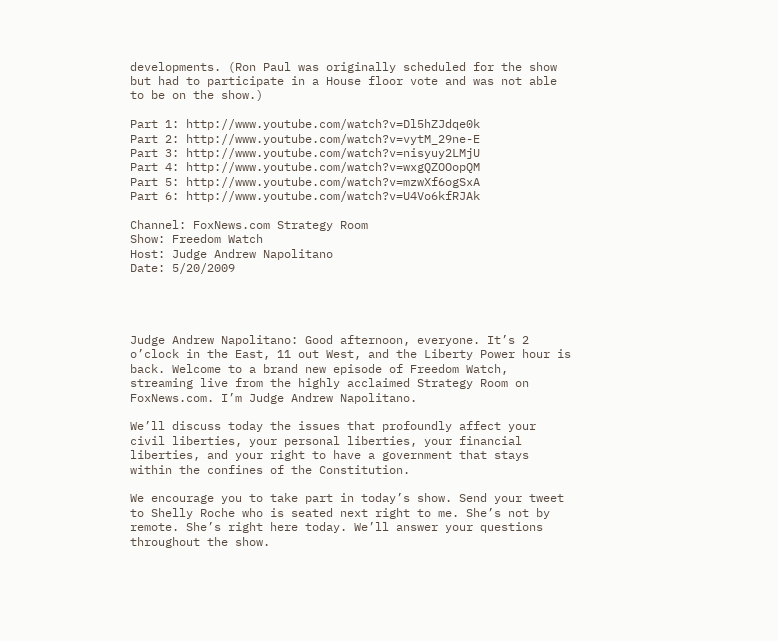developments. (Ron Paul was originally scheduled for the show but had to participate in a House floor vote and was not able to be on the show.)

Part 1: http://www.youtube.com/watch?v=Dl5hZJdqe0k
Part 2: http://www.youtube.com/watch?v=vytM_29ne-E
Part 3: http://www.youtube.com/watch?v=nisyuy2LMjU
Part 4: http://www.youtube.com/watch?v=wxgQZOOopQM
Part 5: http://www.youtube.com/watch?v=mzwXf6ogSxA
Part 6: http://www.youtube.com/watch?v=U4Vo6kfRJAk

Channel: FoxNews.com Strategy Room
Show: Freedom Watch
Host: Judge Andrew Napolitano
Date: 5/20/2009




Judge Andrew Napolitano: Good afternoon, everyone. It’s 2 o’clock in the East, 11 out West, and the Liberty Power hour is back. Welcome to a brand new episode of Freedom Watch, streaming live from the highly acclaimed Strategy Room on FoxNews.com. I’m Judge Andrew Napolitano.

We’ll discuss today the issues that profoundly affect your civil liberties, your personal liberties, your financial liberties, and your right to have a government that stays within the confines of the Constitution.

We encourage you to take part in today’s show. Send your tweet to Shelly Roche who is seated next right to me. She’s not by remote. She’s right here today. We’ll answer your questions throughout the show.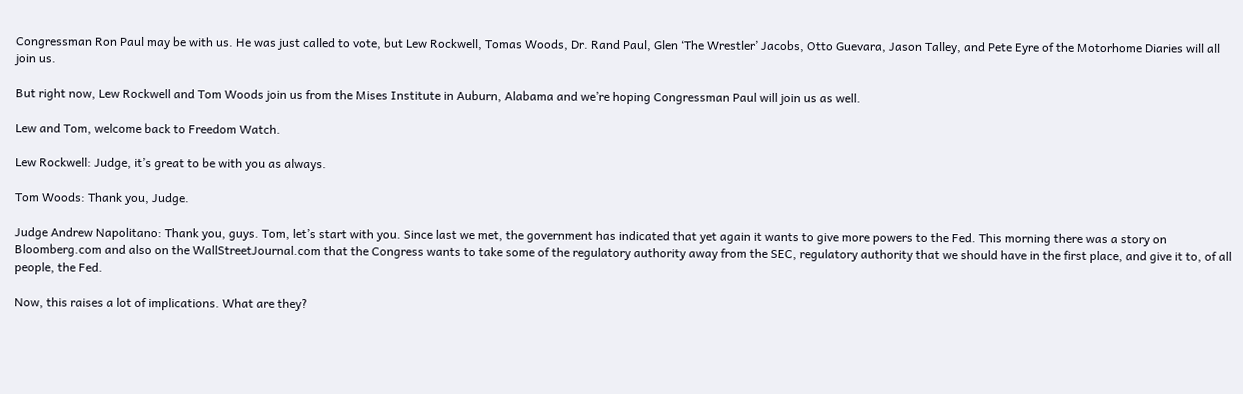Congressman Ron Paul may be with us. He was just called to vote, but Lew Rockwell, Tomas Woods, Dr. Rand Paul, Glen ‘The Wrestler’ Jacobs, Otto Guevara, Jason Talley, and Pete Eyre of the Motorhome Diaries will all join us.

But right now, Lew Rockwell and Tom Woods join us from the Mises Institute in Auburn, Alabama and we’re hoping Congressman Paul will join us as well.

Lew and Tom, welcome back to Freedom Watch.

Lew Rockwell: Judge, it’s great to be with you as always.

Tom Woods: Thank you, Judge.

Judge Andrew Napolitano: Thank you, guys. Tom, let’s start with you. Since last we met, the government has indicated that yet again it wants to give more powers to the Fed. This morning there was a story on Bloomberg.com and also on the WallStreetJournal.com that the Congress wants to take some of the regulatory authority away from the SEC, regulatory authority that we should have in the first place, and give it to, of all people, the Fed.

Now, this raises a lot of implications. What are they?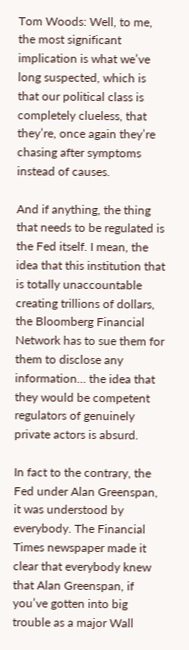Tom Woods: Well, to me, the most significant implication is what we’ve long suspected, which is that our political class is completely clueless, that they’re, once again they’re chasing after symptoms instead of causes.

And if anything, the thing that needs to be regulated is the Fed itself. I mean, the idea that this institution that is totally unaccountable creating trillions of dollars, the Bloomberg Financial Network has to sue them for them to disclose any information… the idea that they would be competent regulators of genuinely private actors is absurd.

In fact to the contrary, the Fed under Alan Greenspan, it was understood by everybody. The Financial Times newspaper made it clear that everybody knew that Alan Greenspan, if you’ve gotten into big trouble as a major Wall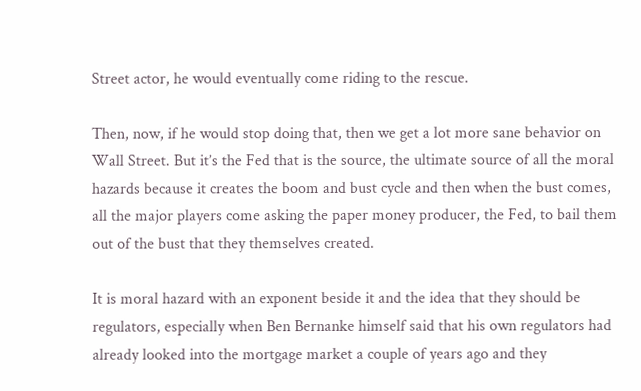Street actor, he would eventually come riding to the rescue.

Then, now, if he would stop doing that, then we get a lot more sane behavior on Wall Street. But it’s the Fed that is the source, the ultimate source of all the moral hazards because it creates the boom and bust cycle and then when the bust comes, all the major players come asking the paper money producer, the Fed, to bail them out of the bust that they themselves created.

It is moral hazard with an exponent beside it and the idea that they should be regulators, especially when Ben Bernanke himself said that his own regulators had already looked into the mortgage market a couple of years ago and they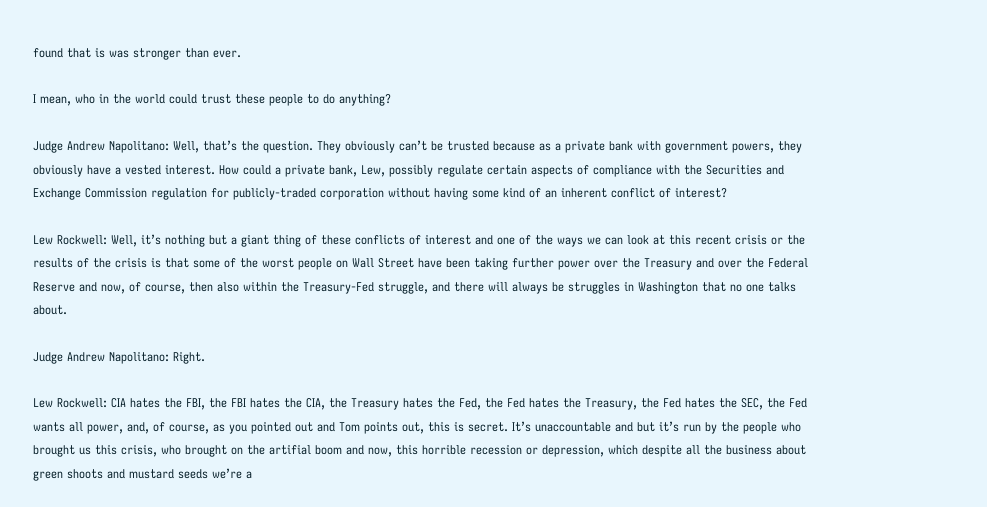found that is was stronger than ever.

I mean, who in the world could trust these people to do anything?

Judge Andrew Napolitano: Well, that’s the question. They obviously can’t be trusted because as a private bank with government powers, they obviously have a vested interest. How could a private bank, Lew, possibly regulate certain aspects of compliance with the Securities and Exchange Commission regulation for publicly-traded corporation without having some kind of an inherent conflict of interest?

Lew Rockwell: Well, it’s nothing but a giant thing of these conflicts of interest and one of the ways we can look at this recent crisis or the results of the crisis is that some of the worst people on Wall Street have been taking further power over the Treasury and over the Federal Reserve and now, of course, then also within the Treasury-Fed struggle, and there will always be struggles in Washington that no one talks about.

Judge Andrew Napolitano: Right.

Lew Rockwell: CIA hates the FBI, the FBI hates the CIA, the Treasury hates the Fed, the Fed hates the Treasury, the Fed hates the SEC, the Fed wants all power, and, of course, as you pointed out and Tom points out, this is secret. It’s unaccountable and but it’s run by the people who brought us this crisis, who brought on the artifial boom and now, this horrible recession or depression, which despite all the business about green shoots and mustard seeds we’re a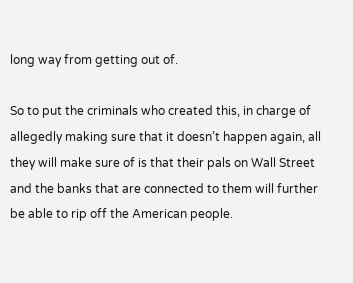long way from getting out of.

So to put the criminals who created this, in charge of allegedly making sure that it doesn’t happen again, all they will make sure of is that their pals on Wall Street and the banks that are connected to them will further be able to rip off the American people.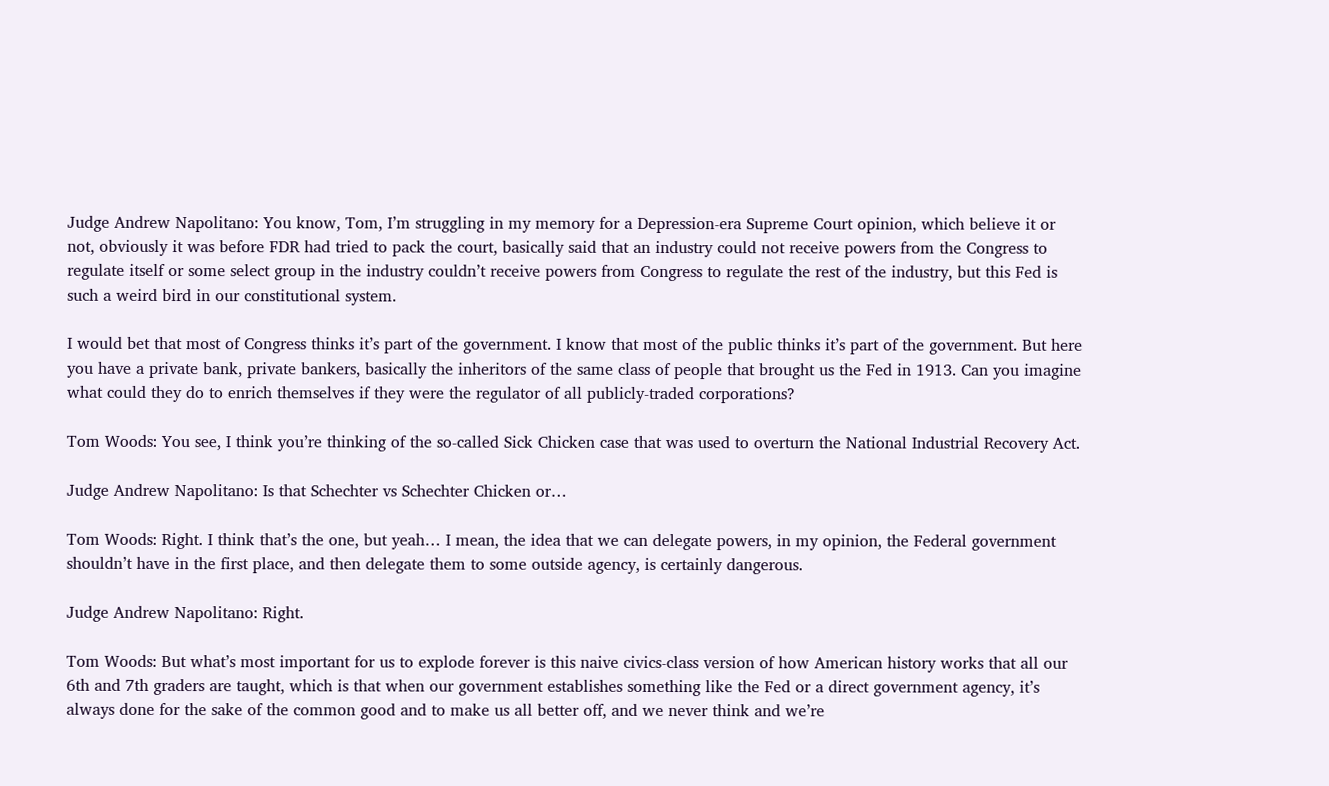Judge Andrew Napolitano: You know, Tom, I’m struggling in my memory for a Depression-era Supreme Court opinion, which believe it or not, obviously it was before FDR had tried to pack the court, basically said that an industry could not receive powers from the Congress to regulate itself or some select group in the industry couldn’t receive powers from Congress to regulate the rest of the industry, but this Fed is such a weird bird in our constitutional system.

I would bet that most of Congress thinks it’s part of the government. I know that most of the public thinks it’s part of the government. But here you have a private bank, private bankers, basically the inheritors of the same class of people that brought us the Fed in 1913. Can you imagine what could they do to enrich themselves if they were the regulator of all publicly-traded corporations?

Tom Woods: You see, I think you’re thinking of the so-called Sick Chicken case that was used to overturn the National Industrial Recovery Act.

Judge Andrew Napolitano: Is that Schechter vs Schechter Chicken or…

Tom Woods: Right. I think that’s the one, but yeah… I mean, the idea that we can delegate powers, in my opinion, the Federal government shouldn’t have in the first place, and then delegate them to some outside agency, is certainly dangerous.

Judge Andrew Napolitano: Right.

Tom Woods: But what’s most important for us to explode forever is this naive civics-class version of how American history works that all our 6th and 7th graders are taught, which is that when our government establishes something like the Fed or a direct government agency, it’s always done for the sake of the common good and to make us all better off, and we never think and we’re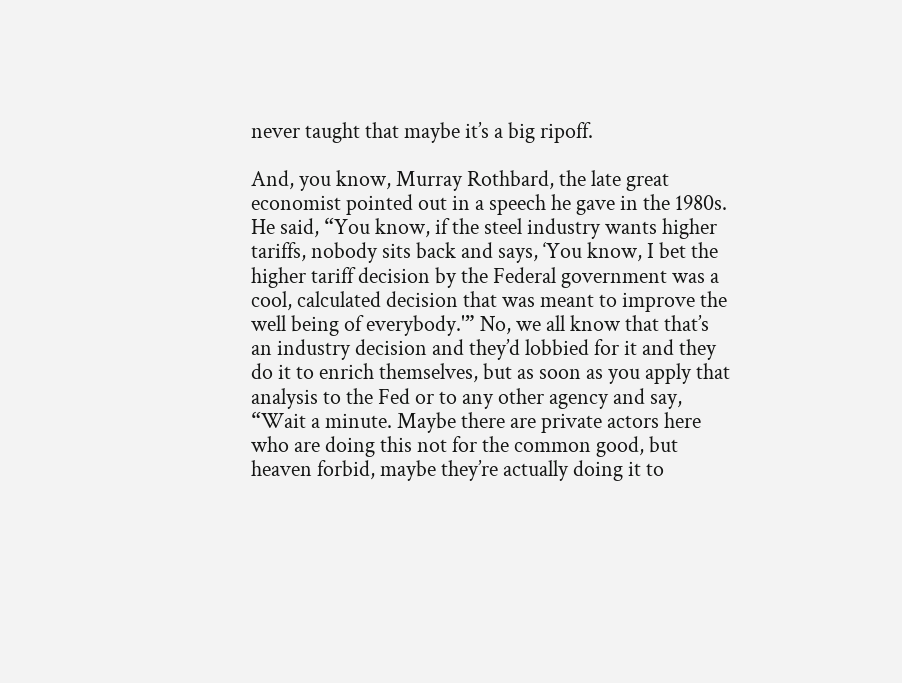never taught that maybe it’s a big ripoff.

And, you know, Murray Rothbard, the late great economist pointed out in a speech he gave in the 1980s. He said, “You know, if the steel industry wants higher tariffs, nobody sits back and says, ‘You know, I bet the higher tariff decision by the Federal government was a cool, calculated decision that was meant to improve the well being of everybody.'” No, we all know that that’s an industry decision and they’d lobbied for it and they do it to enrich themselves, but as soon as you apply that analysis to the Fed or to any other agency and say, “Wait a minute. Maybe there are private actors here who are doing this not for the common good, but heaven forbid, maybe they’re actually doing it to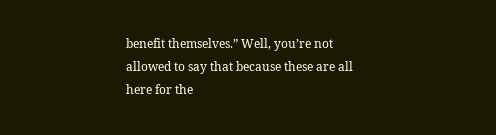benefit themselves.” Well, you’re not allowed to say that because these are all here for the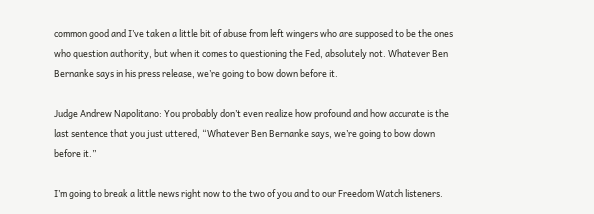common good and I’ve taken a little bit of abuse from left wingers who are supposed to be the ones who question authority, but when it comes to questioning the Fed, absolutely not. Whatever Ben Bernanke says in his press release, we’re going to bow down before it.

Judge Andrew Napolitano: You probably don’t even realize how profound and how accurate is the last sentence that you just uttered, “Whatever Ben Bernanke says, we’re going to bow down before it.”

I’m going to break a little news right now to the two of you and to our Freedom Watch listeners.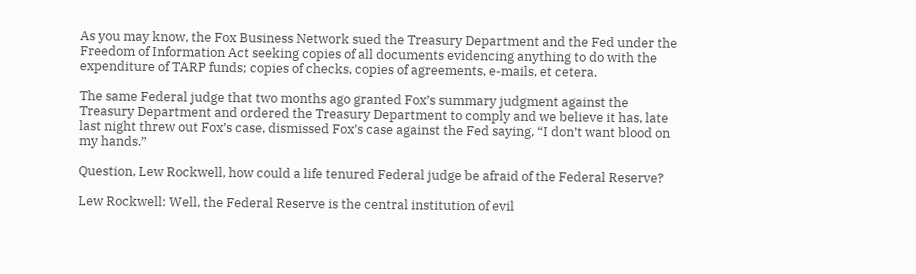As you may know, the Fox Business Network sued the Treasury Department and the Fed under the Freedom of Information Act seeking copies of all documents evidencing anything to do with the expenditure of TARP funds; copies of checks, copies of agreements, e-mails, et cetera.

The same Federal judge that two months ago granted Fox’s summary judgment against the Treasury Department and ordered the Treasury Department to comply and we believe it has, late last night threw out Fox’s case, dismissed Fox’s case against the Fed saying, “I don’t want blood on my hands.”

Question, Lew Rockwell, how could a life tenured Federal judge be afraid of the Federal Reserve?

Lew Rockwell: Well, the Federal Reserve is the central institution of evil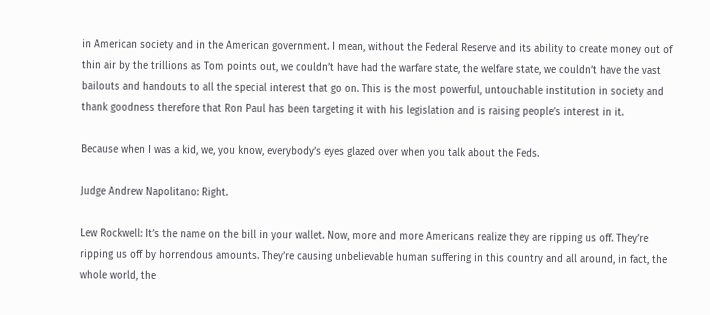in American society and in the American government. I mean, without the Federal Reserve and its ability to create money out of thin air by the trillions as Tom points out, we couldn’t have had the warfare state, the welfare state, we couldn’t have the vast bailouts and handouts to all the special interest that go on. This is the most powerful, untouchable institution in society and thank goodness therefore that Ron Paul has been targeting it with his legislation and is raising people’s interest in it.

Because when I was a kid, we, you know, everybody’s eyes glazed over when you talk about the Feds.

Judge Andrew Napolitano: Right.

Lew Rockwell: It’s the name on the bill in your wallet. Now, more and more Americans realize they are ripping us off. They’re ripping us off by horrendous amounts. They’re causing unbelievable human suffering in this country and all around, in fact, the whole world, the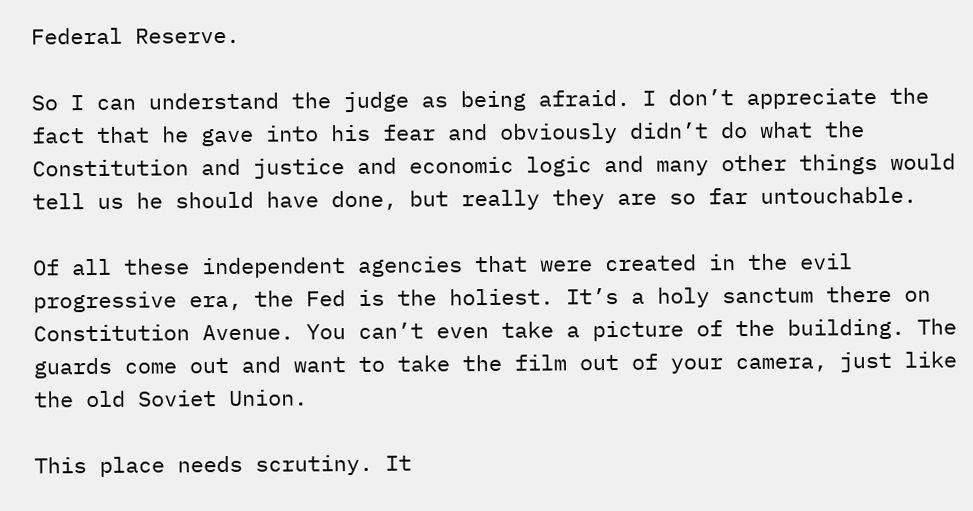Federal Reserve.

So I can understand the judge as being afraid. I don’t appreciate the fact that he gave into his fear and obviously didn’t do what the Constitution and justice and economic logic and many other things would tell us he should have done, but really they are so far untouchable.

Of all these independent agencies that were created in the evil progressive era, the Fed is the holiest. It’s a holy sanctum there on Constitution Avenue. You can’t even take a picture of the building. The guards come out and want to take the film out of your camera, just like the old Soviet Union.

This place needs scrutiny. It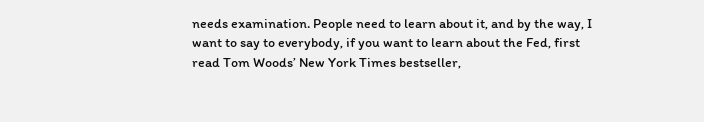needs examination. People need to learn about it, and by the way, I want to say to everybody, if you want to learn about the Fed, first read Tom Woods’ New York Times bestseller,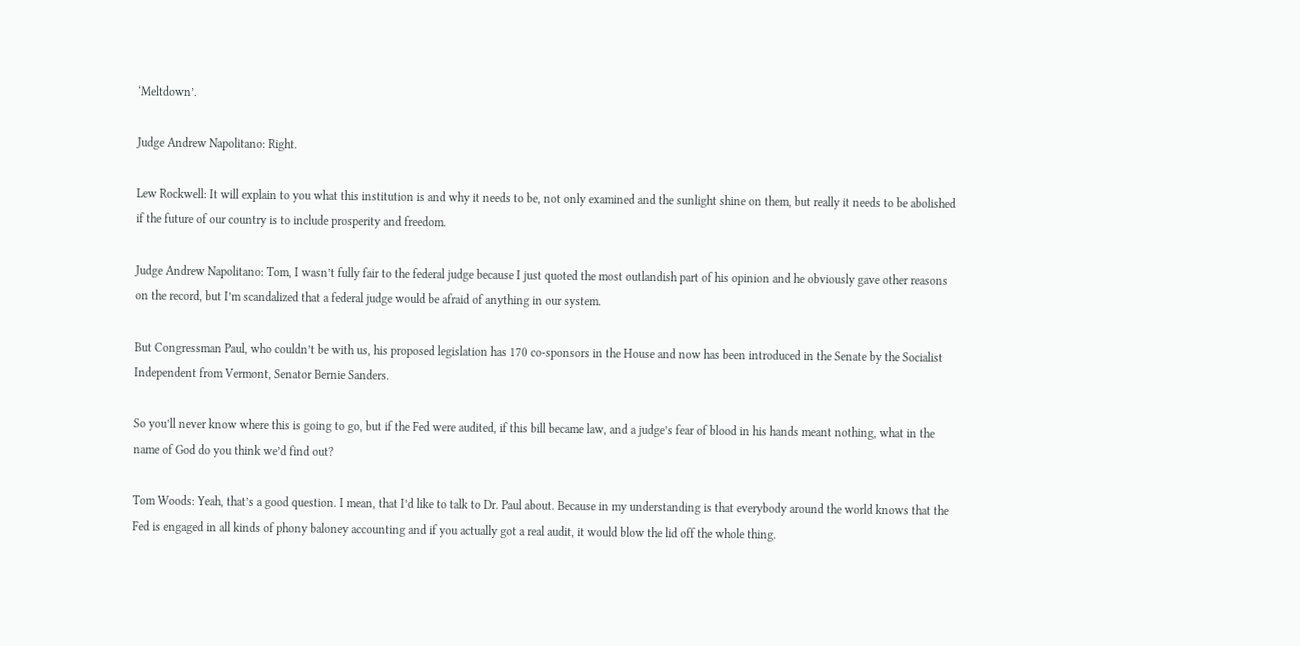‘Meltdown’.

Judge Andrew Napolitano: Right.

Lew Rockwell: It will explain to you what this institution is and why it needs to be, not only examined and the sunlight shine on them, but really it needs to be abolished if the future of our country is to include prosperity and freedom.

Judge Andrew Napolitano: Tom, I wasn’t fully fair to the federal judge because I just quoted the most outlandish part of his opinion and he obviously gave other reasons on the record, but I’m scandalized that a federal judge would be afraid of anything in our system.

But Congressman Paul, who couldn’t be with us, his proposed legislation has 170 co-sponsors in the House and now has been introduced in the Senate by the Socialist Independent from Vermont, Senator Bernie Sanders.

So you’ll never know where this is going to go, but if the Fed were audited, if this bill became law, and a judge’s fear of blood in his hands meant nothing, what in the name of God do you think we’d find out?

Tom Woods: Yeah, that’s a good question. I mean, that I’d like to talk to Dr. Paul about. Because in my understanding is that everybody around the world knows that the Fed is engaged in all kinds of phony baloney accounting and if you actually got a real audit, it would blow the lid off the whole thing.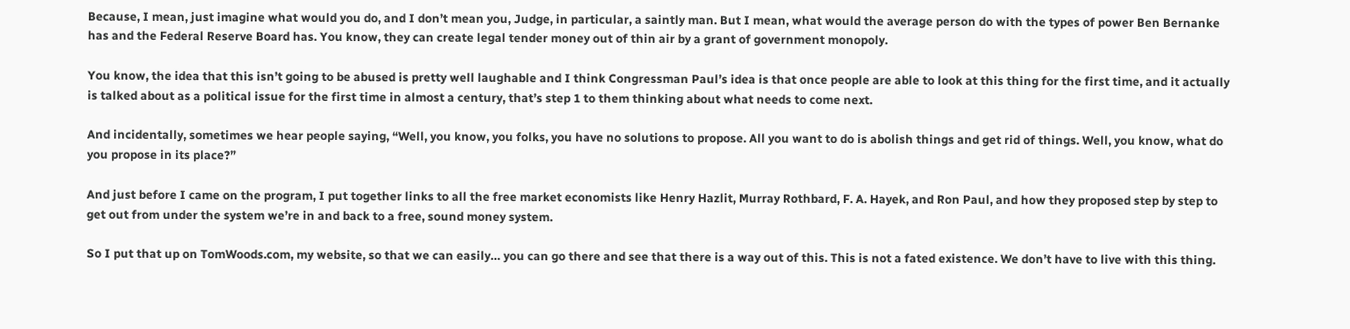Because, I mean, just imagine what would you do, and I don’t mean you, Judge, in particular, a saintly man. But I mean, what would the average person do with the types of power Ben Bernanke has and the Federal Reserve Board has. You know, they can create legal tender money out of thin air by a grant of government monopoly.

You know, the idea that this isn’t going to be abused is pretty well laughable and I think Congressman Paul’s idea is that once people are able to look at this thing for the first time, and it actually is talked about as a political issue for the first time in almost a century, that’s step 1 to them thinking about what needs to come next.

And incidentally, sometimes we hear people saying, “Well, you know, you folks, you have no solutions to propose. All you want to do is abolish things and get rid of things. Well, you know, what do you propose in its place?”

And just before I came on the program, I put together links to all the free market economists like Henry Hazlit, Murray Rothbard, F. A. Hayek, and Ron Paul, and how they proposed step by step to get out from under the system we’re in and back to a free, sound money system.

So I put that up on TomWoods.com, my website, so that we can easily… you can go there and see that there is a way out of this. This is not a fated existence. We don’t have to live with this thing.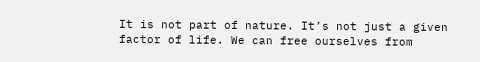It is not part of nature. It’s not just a given factor of life. We can free ourselves from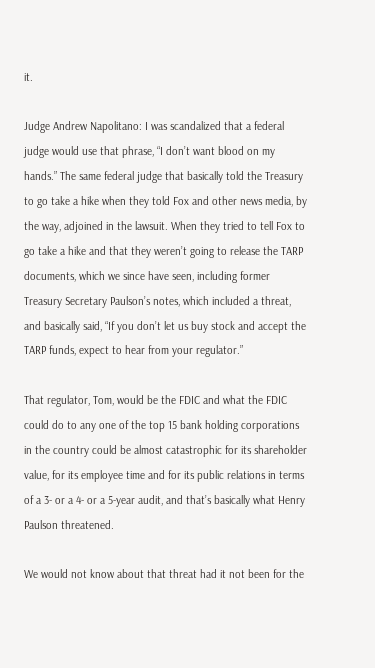it.

Judge Andrew Napolitano: I was scandalized that a federal judge would use that phrase, “I don’t want blood on my hands.” The same federal judge that basically told the Treasury to go take a hike when they told Fox and other news media, by the way, adjoined in the lawsuit. When they tried to tell Fox to go take a hike and that they weren’t going to release the TARP documents, which we since have seen, including former Treasury Secretary Paulson’s notes, which included a threat, and basically said, “If you don’t let us buy stock and accept the TARP funds, expect to hear from your regulator.”

That regulator, Tom, would be the FDIC and what the FDIC could do to any one of the top 15 bank holding corporations in the country could be almost catastrophic for its shareholder value, for its employee time and for its public relations in terms of a 3- or a 4- or a 5-year audit, and that’s basically what Henry Paulson threatened.

We would not know about that threat had it not been for the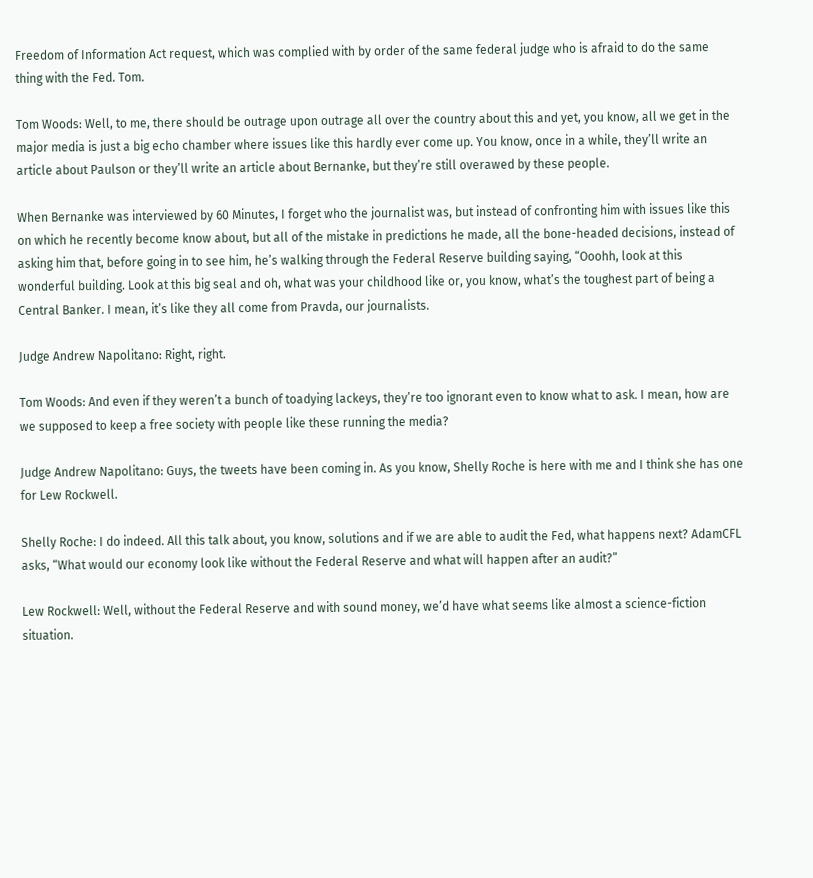Freedom of Information Act request, which was complied with by order of the same federal judge who is afraid to do the same thing with the Fed. Tom.

Tom Woods: Well, to me, there should be outrage upon outrage all over the country about this and yet, you know, all we get in the major media is just a big echo chamber where issues like this hardly ever come up. You know, once in a while, they’ll write an article about Paulson or they’ll write an article about Bernanke, but they’re still overawed by these people.

When Bernanke was interviewed by 60 Minutes, I forget who the journalist was, but instead of confronting him with issues like this on which he recently become know about, but all of the mistake in predictions he made, all the bone-headed decisions, instead of asking him that, before going in to see him, he’s walking through the Federal Reserve building saying, “Ooohh, look at this wonderful building. Look at this big seal and oh, what was your childhood like or, you know, what’s the toughest part of being a Central Banker. I mean, it’s like they all come from Pravda, our journalists.

Judge Andrew Napolitano: Right, right.

Tom Woods: And even if they weren’t a bunch of toadying lackeys, they’re too ignorant even to know what to ask. I mean, how are we supposed to keep a free society with people like these running the media?

Judge Andrew Napolitano: Guys, the tweets have been coming in. As you know, Shelly Roche is here with me and I think she has one for Lew Rockwell.

Shelly Roche: I do indeed. All this talk about, you know, solutions and if we are able to audit the Fed, what happens next? AdamCFL asks, “What would our economy look like without the Federal Reserve and what will happen after an audit?”

Lew Rockwell: Well, without the Federal Reserve and with sound money, we’d have what seems like almost a science-fiction situation.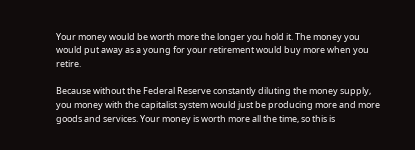Your money would be worth more the longer you hold it. The money you would put away as a young for your retirement would buy more when you retire.

Because without the Federal Reserve constantly diluting the money supply, you money with the capitalist system would just be producing more and more goods and services. Your money is worth more all the time, so this is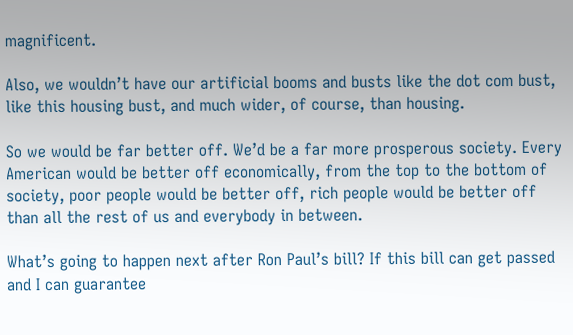magnificent.

Also, we wouldn’t have our artificial booms and busts like the dot com bust, like this housing bust, and much wider, of course, than housing.

So we would be far better off. We’d be a far more prosperous society. Every American would be better off economically, from the top to the bottom of society, poor people would be better off, rich people would be better off than all the rest of us and everybody in between.

What’s going to happen next after Ron Paul’s bill? If this bill can get passed and I can guarantee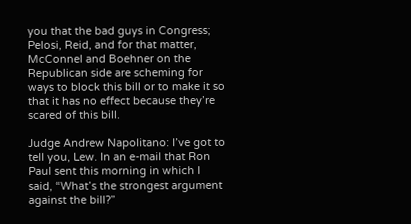you that the bad guys in Congress; Pelosi, Reid, and for that matter, McConnel and Boehner on the Republican side are scheming for ways to block this bill or to make it so that it has no effect because they’re scared of this bill.

Judge Andrew Napolitano: I’ve got to tell you, Lew. In an e-mail that Ron Paul sent this morning in which I said, “What’s the strongest argument against the bill?”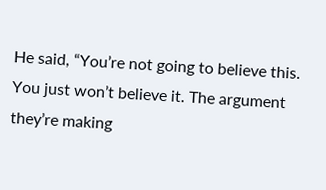He said, “You’re not going to believe this. You just won’t believe it. The argument they’re making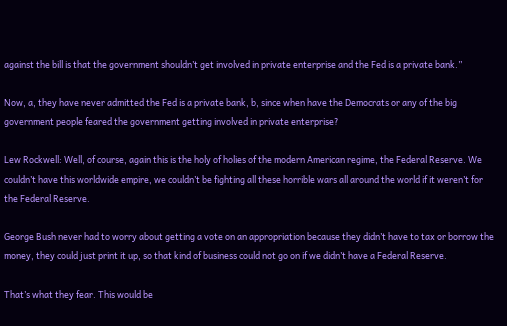against the bill is that the government shouldn’t get involved in private enterprise and the Fed is a private bank.”

Now, a, they have never admitted the Fed is a private bank, b, since when have the Democrats or any of the big government people feared the government getting involved in private enterprise?

Lew Rockwell: Well, of course, again this is the holy of holies of the modern American regime, the Federal Reserve. We couldn’t have this worldwide empire, we couldn’t be fighting all these horrible wars all around the world if it weren’t for the Federal Reserve.

George Bush never had to worry about getting a vote on an appropriation because they didn’t have to tax or borrow the money, they could just print it up, so that kind of business could not go on if we didn’t have a Federal Reserve.

That’s what they fear. This would be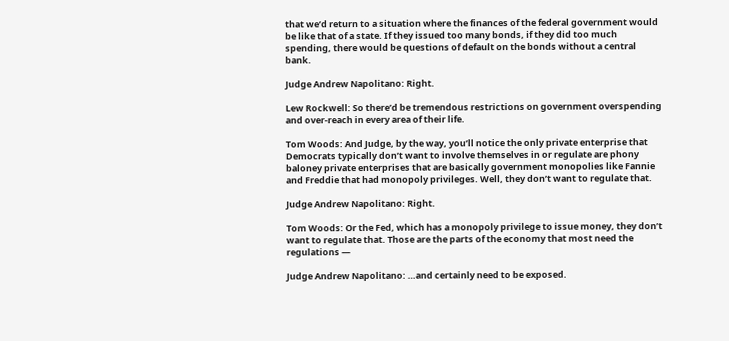that we’d return to a situation where the finances of the federal government would be like that of a state. If they issued too many bonds, if they did too much spending, there would be questions of default on the bonds without a central bank.

Judge Andrew Napolitano: Right.

Lew Rockwell: So there’d be tremendous restrictions on government overspending and over-reach in every area of their life.

Tom Woods: And Judge, by the way, you’ll notice the only private enterprise that Democrats typically don’t want to involve themselves in or regulate are phony baloney private enterprises that are basically government monopolies like Fannie and Freddie that had monopoly privileges. Well, they don’t want to regulate that.

Judge Andrew Napolitano: Right.

Tom Woods: Or the Fed, which has a monopoly privilege to issue money, they don’t want to regulate that. Those are the parts of the economy that most need the regulations —

Judge Andrew Napolitano: …and certainly need to be exposed.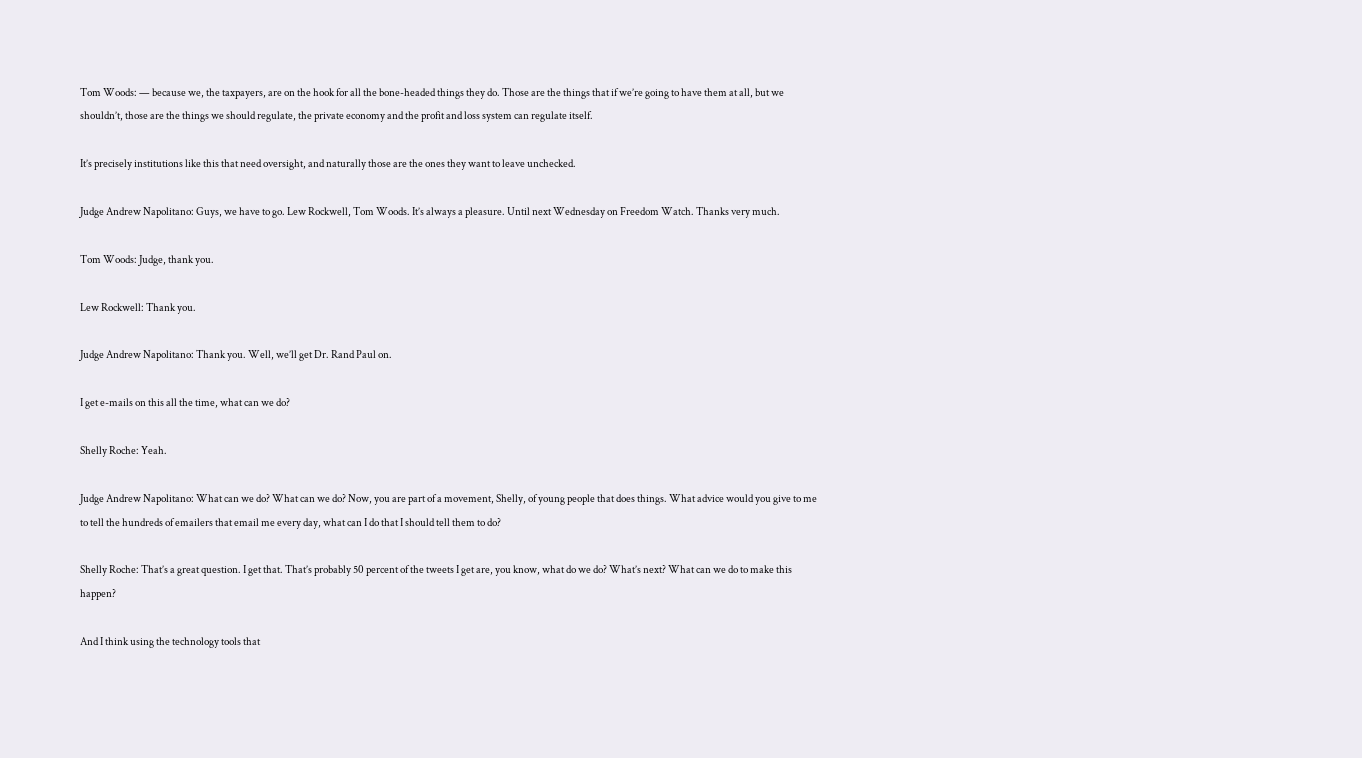Tom Woods: — because we, the taxpayers, are on the hook for all the bone-headed things they do. Those are the things that if we’re going to have them at all, but we shouldn’t, those are the things we should regulate, the private economy and the profit and loss system can regulate itself.

It’s precisely institutions like this that need oversight, and naturally those are the ones they want to leave unchecked.

Judge Andrew Napolitano: Guys, we have to go. Lew Rockwell, Tom Woods. It’s always a pleasure. Until next Wednesday on Freedom Watch. Thanks very much.

Tom Woods: Judge, thank you.

Lew Rockwell: Thank you.

Judge Andrew Napolitano: Thank you. Well, we’ll get Dr. Rand Paul on.

I get e-mails on this all the time, what can we do?

Shelly Roche: Yeah.

Judge Andrew Napolitano: What can we do? What can we do? Now, you are part of a movement, Shelly, of young people that does things. What advice would you give to me to tell the hundreds of emailers that email me every day, what can I do that I should tell them to do?

Shelly Roche: That’s a great question. I get that. That’s probably 50 percent of the tweets I get are, you know, what do we do? What’s next? What can we do to make this happen?

And I think using the technology tools that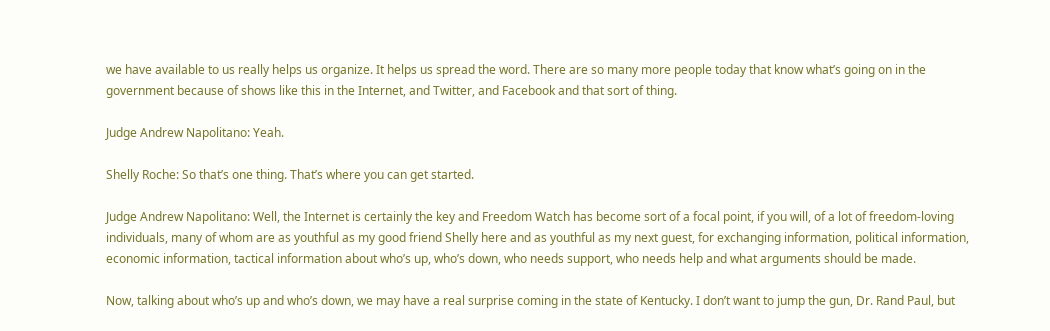we have available to us really helps us organize. It helps us spread the word. There are so many more people today that know what’s going on in the government because of shows like this in the Internet, and Twitter, and Facebook and that sort of thing.

Judge Andrew Napolitano: Yeah.

Shelly Roche: So that’s one thing. That’s where you can get started.

Judge Andrew Napolitano: Well, the Internet is certainly the key and Freedom Watch has become sort of a focal point, if you will, of a lot of freedom-loving individuals, many of whom are as youthful as my good friend Shelly here and as youthful as my next guest, for exchanging information, political information, economic information, tactical information about who’s up, who’s down, who needs support, who needs help and what arguments should be made.

Now, talking about who’s up and who’s down, we may have a real surprise coming in the state of Kentucky. I don’t want to jump the gun, Dr. Rand Paul, but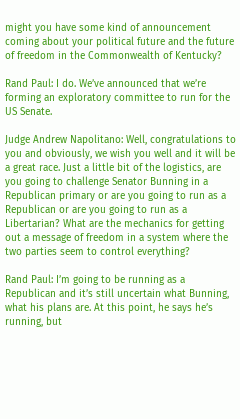might you have some kind of announcement coming about your political future and the future of freedom in the Commonwealth of Kentucky?

Rand Paul: I do. We’ve announced that we’re forming an exploratory committee to run for the US Senate.

Judge Andrew Napolitano: Well, congratulations to you and obviously, we wish you well and it will be a great race. Just a little bit of the logistics, are you going to challenge Senator Bunning in a Republican primary or are you going to run as a Republican or are you going to run as a Libertarian? What are the mechanics for getting out a message of freedom in a system where the two parties seem to control everything?

Rand Paul: I’m going to be running as a Republican and it’s still uncertain what Bunning, what his plans are. At this point, he says he’s running, but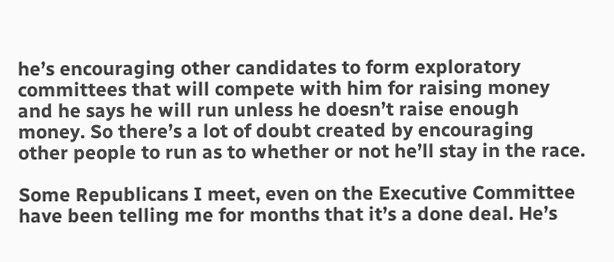he’s encouraging other candidates to form exploratory committees that will compete with him for raising money and he says he will run unless he doesn’t raise enough money. So there’s a lot of doubt created by encouraging other people to run as to whether or not he’ll stay in the race.

Some Republicans I meet, even on the Executive Committee have been telling me for months that it’s a done deal. He’s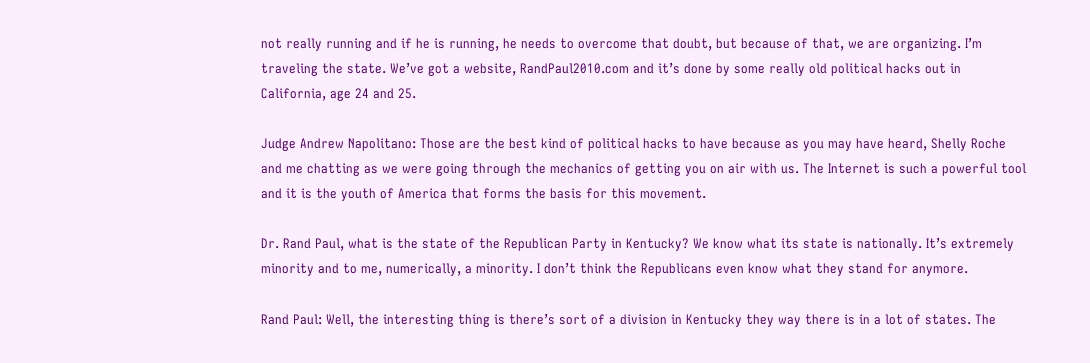not really running and if he is running, he needs to overcome that doubt, but because of that, we are organizing. I’m traveling the state. We’ve got a website, RandPaul2010.com and it’s done by some really old political hacks out in California, age 24 and 25.

Judge Andrew Napolitano: Those are the best kind of political hacks to have because as you may have heard, Shelly Roche and me chatting as we were going through the mechanics of getting you on air with us. The Internet is such a powerful tool and it is the youth of America that forms the basis for this movement.

Dr. Rand Paul, what is the state of the Republican Party in Kentucky? We know what its state is nationally. It’s extremely minority and to me, numerically, a minority. I don’t think the Republicans even know what they stand for anymore.

Rand Paul: Well, the interesting thing is there’s sort of a division in Kentucky they way there is in a lot of states. The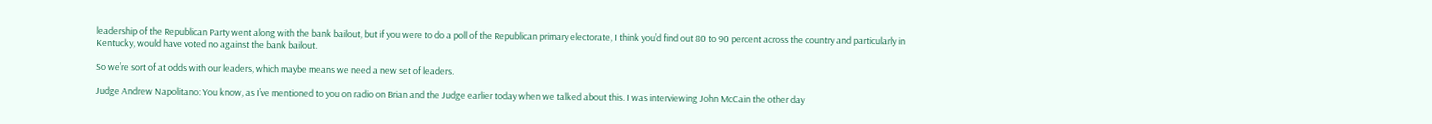leadership of the Republican Party went along with the bank bailout, but if you were to do a poll of the Republican primary electorate, I think you’d find out 80 to 90 percent across the country and particularly in Kentucky, would have voted no against the bank bailout.

So we’re sort of at odds with our leaders, which maybe means we need a new set of leaders.

Judge Andrew Napolitano: You know, as I’ve mentioned to you on radio on Brian and the Judge earlier today when we talked about this. I was interviewing John McCain the other day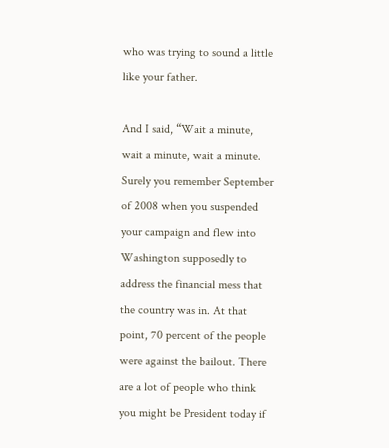who was trying to sound a little like your father.

And I said, “Wait a minute, wait a minute, wait a minute. Surely you remember September of 2008 when you suspended your campaign and flew into Washington supposedly to address the financial mess that the country was in. At that point, 70 percent of the people were against the bailout. There are a lot of people who think you might be President today if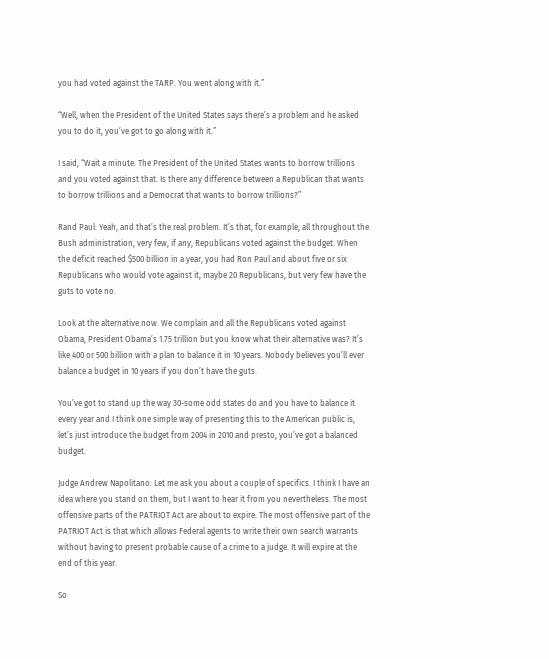you had voted against the TARP. You went along with it.”

“Well, when the President of the United States says there’s a problem and he asked you to do it, you’ve got to go along with it.”

I said, “Wait a minute. The President of the United States wants to borrow trillions and you voted against that. Is there any difference between a Republican that wants to borrow trillions and a Democrat that wants to borrow trillions?”

Rand Paul: Yeah, and that’s the real problem. It’s that, for example, all throughout the Bush administration, very few, if any, Republicans voted against the budget. When the deficit reached $500 billion in a year, you had Ron Paul and about five or six Republicans who would vote against it, maybe 20 Republicans, but very few have the guts to vote no.

Look at the alternative now. We complain and all the Republicans voted against Obama, President Obama’s 1.75 trillion but you know what their alternative was? It’s like 400 or 500 billion with a plan to balance it in 10 years. Nobody believes you’ll ever balance a budget in 10 years if you don’t have the guts.

You’ve got to stand up the way 30-some odd states do and you have to balance it every year and I think one simple way of presenting this to the American public is, let’s just introduce the budget from 2004 in 2010 and presto, you’ve got a balanced budget.

Judge Andrew Napolitano: Let me ask you about a couple of specifics. I think I have an idea where you stand on them, but I want to hear it from you nevertheless. The most offensive parts of the PATRIOT Act are about to expire. The most offensive part of the PATRIOT Act is that which allows Federal agents to write their own search warrants without having to present probable cause of a crime to a judge. It will expire at the end of this year.

So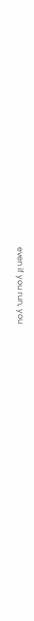even if you run, you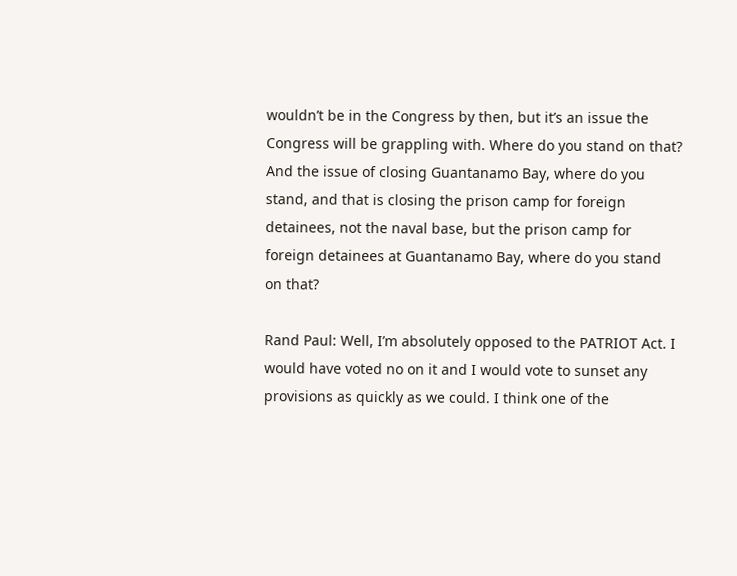wouldn’t be in the Congress by then, but it’s an issue the Congress will be grappling with. Where do you stand on that? And the issue of closing Guantanamo Bay, where do you stand, and that is closing the prison camp for foreign detainees, not the naval base, but the prison camp for foreign detainees at Guantanamo Bay, where do you stand on that?

Rand Paul: Well, I’m absolutely opposed to the PATRIOT Act. I would have voted no on it and I would vote to sunset any provisions as quickly as we could. I think one of the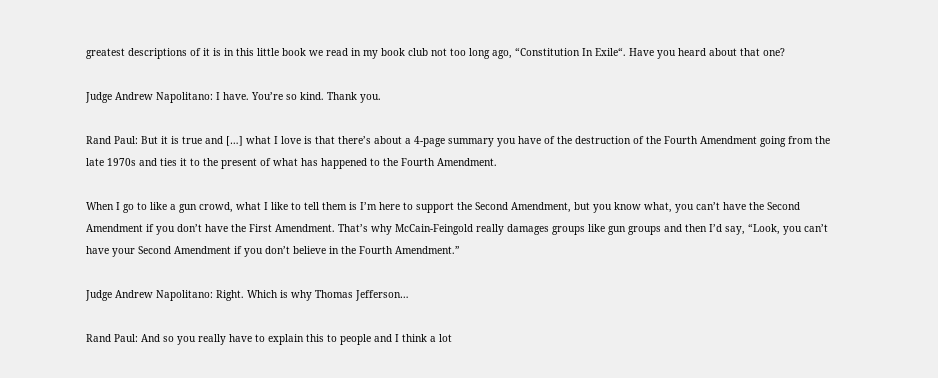greatest descriptions of it is in this little book we read in my book club not too long ago, “Constitution In Exile“. Have you heard about that one?

Judge Andrew Napolitano: I have. You’re so kind. Thank you.

Rand Paul: But it is true and […] what I love is that there’s about a 4-page summary you have of the destruction of the Fourth Amendment going from the late 1970s and ties it to the present of what has happened to the Fourth Amendment.

When I go to like a gun crowd, what I like to tell them is I’m here to support the Second Amendment, but you know what, you can’t have the Second Amendment if you don’t have the First Amendment. That’s why McCain-Feingold really damages groups like gun groups and then I’d say, “Look, you can’t have your Second Amendment if you don’t believe in the Fourth Amendment.”

Judge Andrew Napolitano: Right. Which is why Thomas Jefferson…

Rand Paul: And so you really have to explain this to people and I think a lot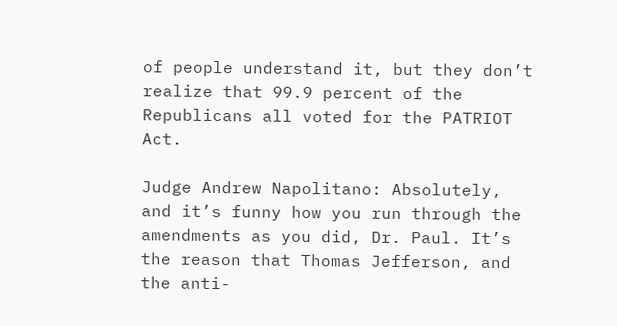of people understand it, but they don’t realize that 99.9 percent of the Republicans all voted for the PATRIOT Act.

Judge Andrew Napolitano: Absolutely, and it’s funny how you run through the amendments as you did, Dr. Paul. It’s the reason that Thomas Jefferson, and the anti-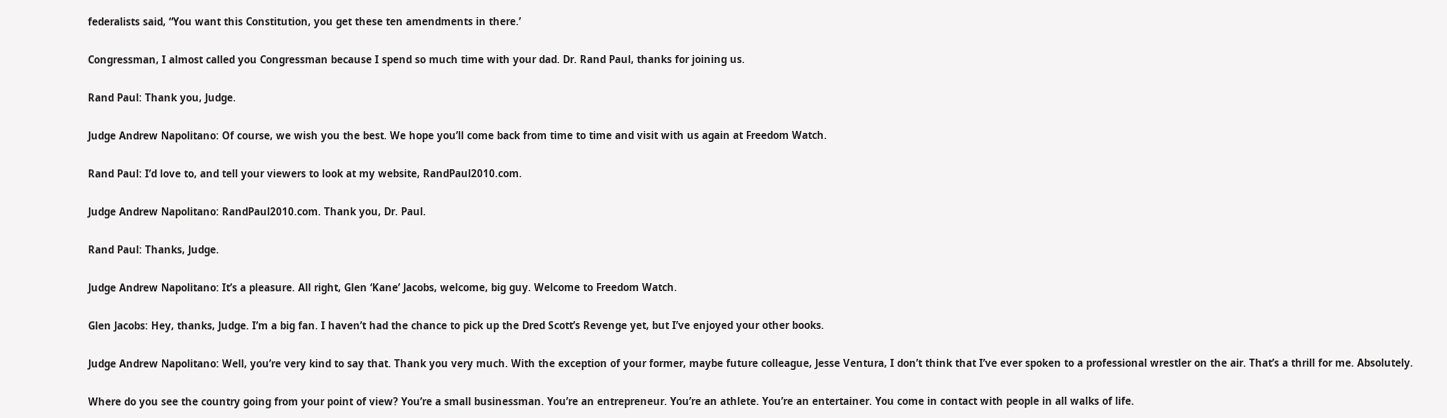federalists said, “You want this Constitution, you get these ten amendments in there.’

Congressman, I almost called you Congressman because I spend so much time with your dad. Dr. Rand Paul, thanks for joining us.

Rand Paul: Thank you, Judge.

Judge Andrew Napolitano: Of course, we wish you the best. We hope you’ll come back from time to time and visit with us again at Freedom Watch.

Rand Paul: I’d love to, and tell your viewers to look at my website, RandPaul2010.com.

Judge Andrew Napolitano: RandPaul2010.com. Thank you, Dr. Paul.

Rand Paul: Thanks, Judge.

Judge Andrew Napolitano: It’s a pleasure. All right, Glen ‘Kane’ Jacobs, welcome, big guy. Welcome to Freedom Watch.

Glen Jacobs: Hey, thanks, Judge. I’m a big fan. I haven’t had the chance to pick up the Dred Scott’s Revenge yet, but I’ve enjoyed your other books.

Judge Andrew Napolitano: Well, you’re very kind to say that. Thank you very much. With the exception of your former, maybe future colleague, Jesse Ventura, I don’t think that I’ve ever spoken to a professional wrestler on the air. That’s a thrill for me. Absolutely.

Where do you see the country going from your point of view? You’re a small businessman. You’re an entrepreneur. You’re an athlete. You’re an entertainer. You come in contact with people in all walks of life.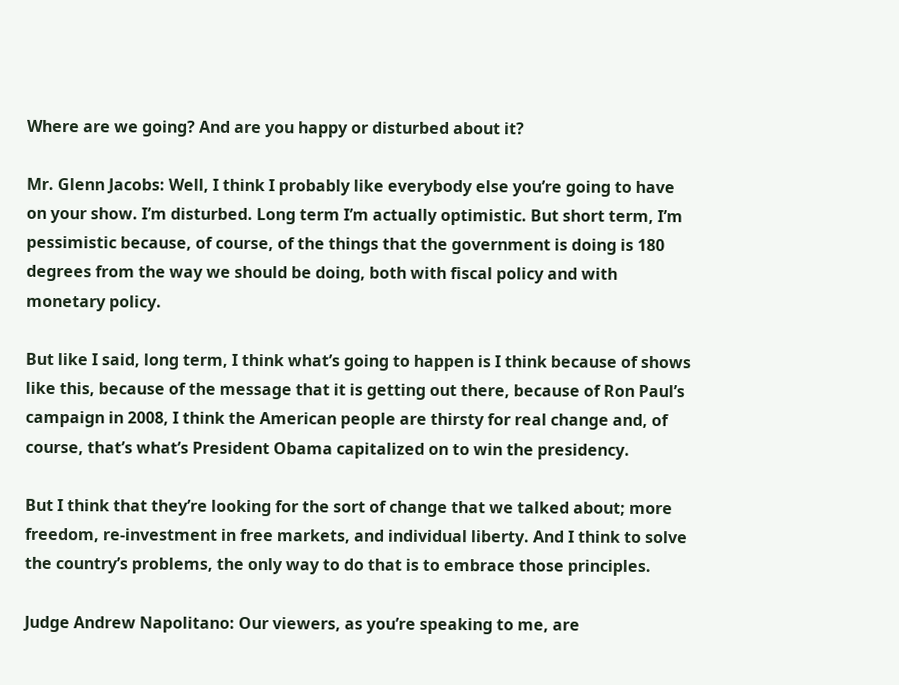Where are we going? And are you happy or disturbed about it?

Mr. Glenn Jacobs: Well, I think I probably like everybody else you’re going to have on your show. I’m disturbed. Long term I’m actually optimistic. But short term, I’m pessimistic because, of course, of the things that the government is doing is 180 degrees from the way we should be doing, both with fiscal policy and with monetary policy.

But like I said, long term, I think what’s going to happen is I think because of shows like this, because of the message that it is getting out there, because of Ron Paul’s campaign in 2008, I think the American people are thirsty for real change and, of course, that’s what’s President Obama capitalized on to win the presidency.

But I think that they’re looking for the sort of change that we talked about; more freedom, re-investment in free markets, and individual liberty. And I think to solve the country’s problems, the only way to do that is to embrace those principles.

Judge Andrew Napolitano: Our viewers, as you’re speaking to me, are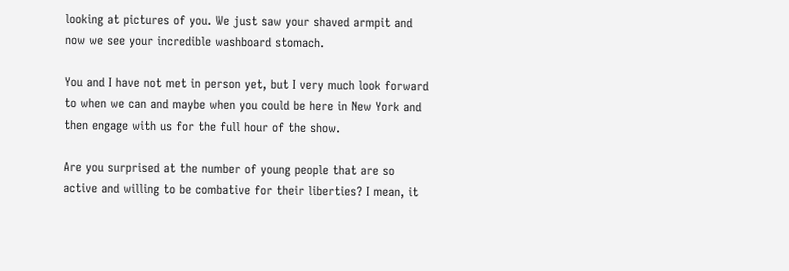looking at pictures of you. We just saw your shaved armpit and now we see your incredible washboard stomach.

You and I have not met in person yet, but I very much look forward to when we can and maybe when you could be here in New York and then engage with us for the full hour of the show.

Are you surprised at the number of young people that are so active and willing to be combative for their liberties? I mean, it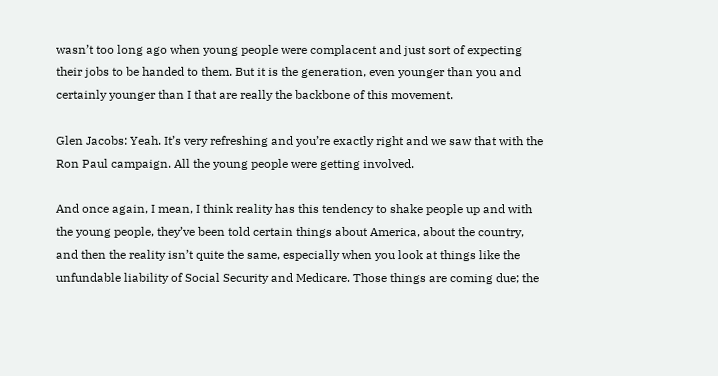wasn’t too long ago when young people were complacent and just sort of expecting their jobs to be handed to them. But it is the generation, even younger than you and certainly younger than I that are really the backbone of this movement.

Glen Jacobs: Yeah. It’s very refreshing and you’re exactly right and we saw that with the Ron Paul campaign. All the young people were getting involved.

And once again, I mean, I think reality has this tendency to shake people up and with the young people, they’ve been told certain things about America, about the country, and then the reality isn’t quite the same, especially when you look at things like the unfundable liability of Social Security and Medicare. Those things are coming due; the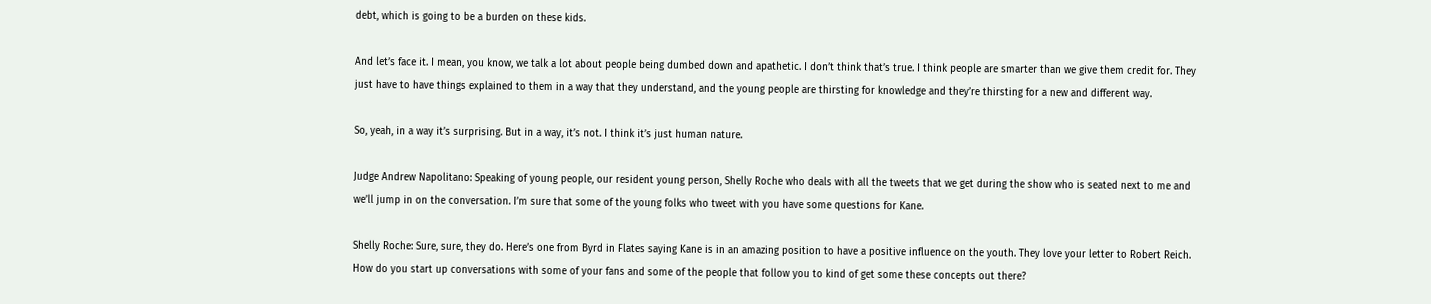debt, which is going to be a burden on these kids.

And let’s face it. I mean, you know, we talk a lot about people being dumbed down and apathetic. I don’t think that’s true. I think people are smarter than we give them credit for. They just have to have things explained to them in a way that they understand, and the young people are thirsting for knowledge and they’re thirsting for a new and different way.

So, yeah, in a way it’s surprising. But in a way, it’s not. I think it’s just human nature.

Judge Andrew Napolitano: Speaking of young people, our resident young person, Shelly Roche who deals with all the tweets that we get during the show who is seated next to me and we’ll jump in on the conversation. I’m sure that some of the young folks who tweet with you have some questions for Kane.

Shelly Roche: Sure, sure, they do. Here’s one from Byrd in Flates saying Kane is in an amazing position to have a positive influence on the youth. They love your letter to Robert Reich. How do you start up conversations with some of your fans and some of the people that follow you to kind of get some these concepts out there?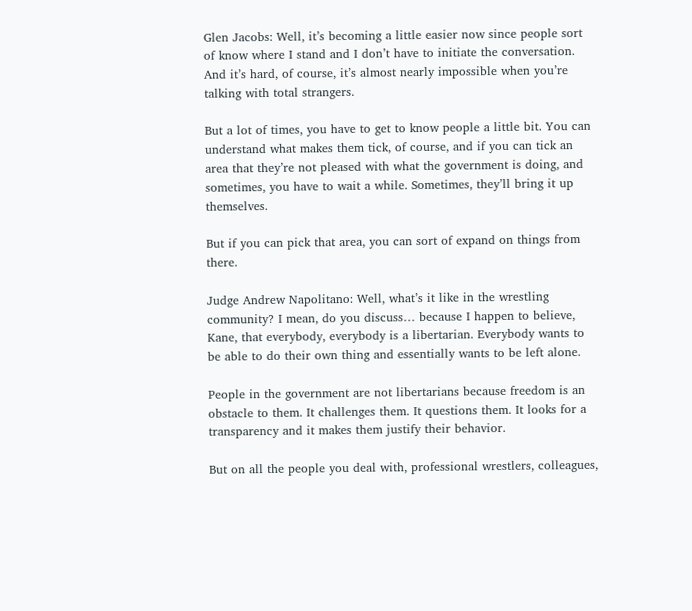Glen Jacobs: Well, it’s becoming a little easier now since people sort of know where I stand and I don’t have to initiate the conversation. And it’s hard, of course, it’s almost nearly impossible when you’re talking with total strangers.

But a lot of times, you have to get to know people a little bit. You can understand what makes them tick, of course, and if you can tick an area that they’re not pleased with what the government is doing, and sometimes, you have to wait a while. Sometimes, they’ll bring it up themselves.

But if you can pick that area, you can sort of expand on things from there.

Judge Andrew Napolitano: Well, what’s it like in the wrestling community? I mean, do you discuss… because I happen to believe, Kane, that everybody, everybody is a libertarian. Everybody wants to be able to do their own thing and essentially wants to be left alone.

People in the government are not libertarians because freedom is an obstacle to them. It challenges them. It questions them. It looks for a transparency and it makes them justify their behavior.

But on all the people you deal with, professional wrestlers, colleagues,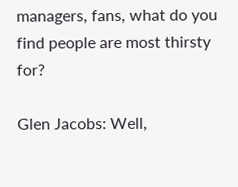managers, fans, what do you find people are most thirsty for?

Glen Jacobs: Well,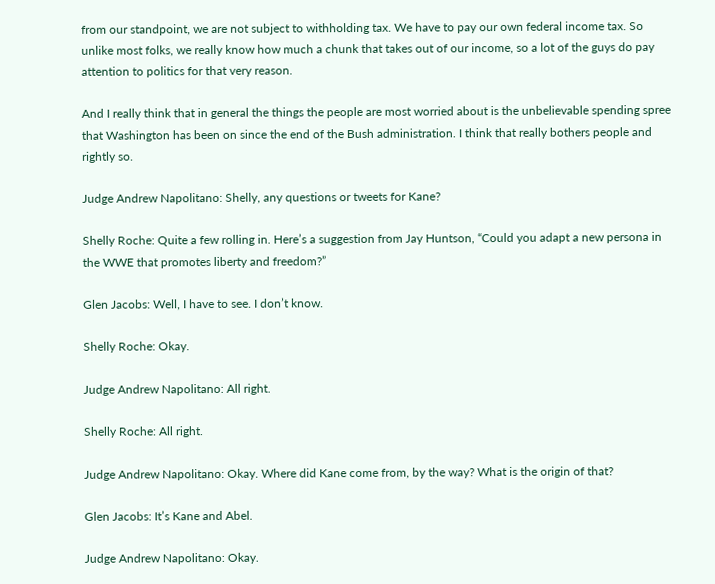from our standpoint, we are not subject to withholding tax. We have to pay our own federal income tax. So unlike most folks, we really know how much a chunk that takes out of our income, so a lot of the guys do pay attention to politics for that very reason.

And I really think that in general the things the people are most worried about is the unbelievable spending spree that Washington has been on since the end of the Bush administration. I think that really bothers people and rightly so.

Judge Andrew Napolitano: Shelly, any questions or tweets for Kane?

Shelly Roche: Quite a few rolling in. Here’s a suggestion from Jay Huntson, “Could you adapt a new persona in the WWE that promotes liberty and freedom?”

Glen Jacobs: Well, I have to see. I don’t know.

Shelly Roche: Okay.

Judge Andrew Napolitano: All right.

Shelly Roche: All right.

Judge Andrew Napolitano: Okay. Where did Kane come from, by the way? What is the origin of that?

Glen Jacobs: It’s Kane and Abel.

Judge Andrew Napolitano: Okay.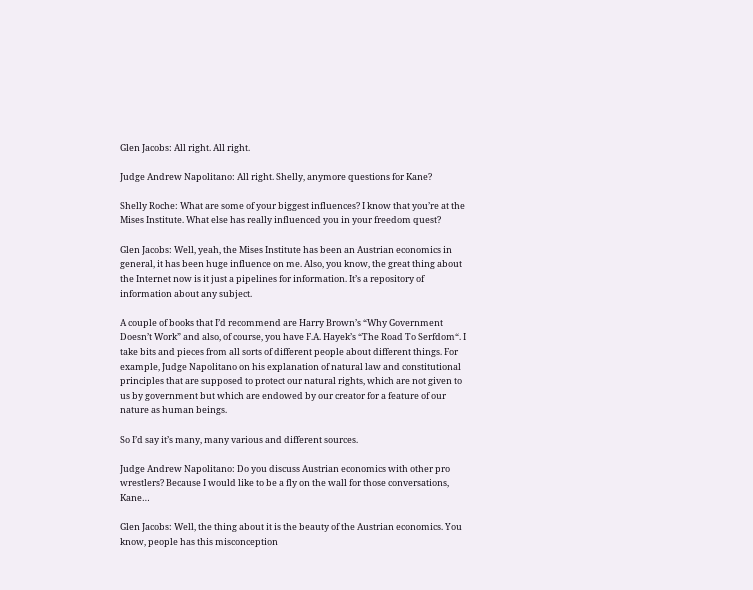Glen Jacobs: All right. All right.

Judge Andrew Napolitano: All right. Shelly, anymore questions for Kane?

Shelly Roche: What are some of your biggest influences? I know that you’re at the Mises Institute. What else has really influenced you in your freedom quest?

Glen Jacobs: Well, yeah, the Mises Institute has been an Austrian economics in general, it has been huge influence on me. Also, you know, the great thing about the Internet now is it just a pipelines for information. It’s a repository of information about any subject.

A couple of books that I’d recommend are Harry Brown’s “Why Government Doesn’t Work” and also, of course, you have F.A. Hayek’s “The Road To Serfdom“. I take bits and pieces from all sorts of different people about different things. For example, Judge Napolitano on his explanation of natural law and constitutional principles that are supposed to protect our natural rights, which are not given to us by government but which are endowed by our creator for a feature of our nature as human beings.

So I’d say it’s many, many various and different sources.

Judge Andrew Napolitano: Do you discuss Austrian economics with other pro wrestlers? Because I would like to be a fly on the wall for those conversations, Kane…

Glen Jacobs: Well, the thing about it is the beauty of the Austrian economics. You know, people has this misconception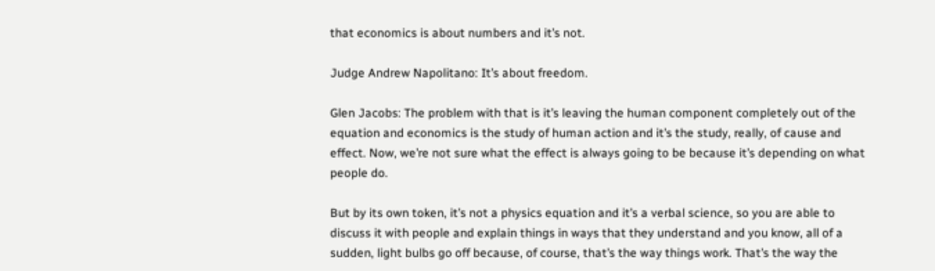that economics is about numbers and it’s not.

Judge Andrew Napolitano: It’s about freedom.

Glen Jacobs: The problem with that is it’s leaving the human component completely out of the equation and economics is the study of human action and it’s the study, really, of cause and effect. Now, we’re not sure what the effect is always going to be because it’s depending on what people do.

But by its own token, it’s not a physics equation and it’s a verbal science, so you are able to discuss it with people and explain things in ways that they understand and you know, all of a sudden, light bulbs go off because, of course, that’s the way things work. That’s the way the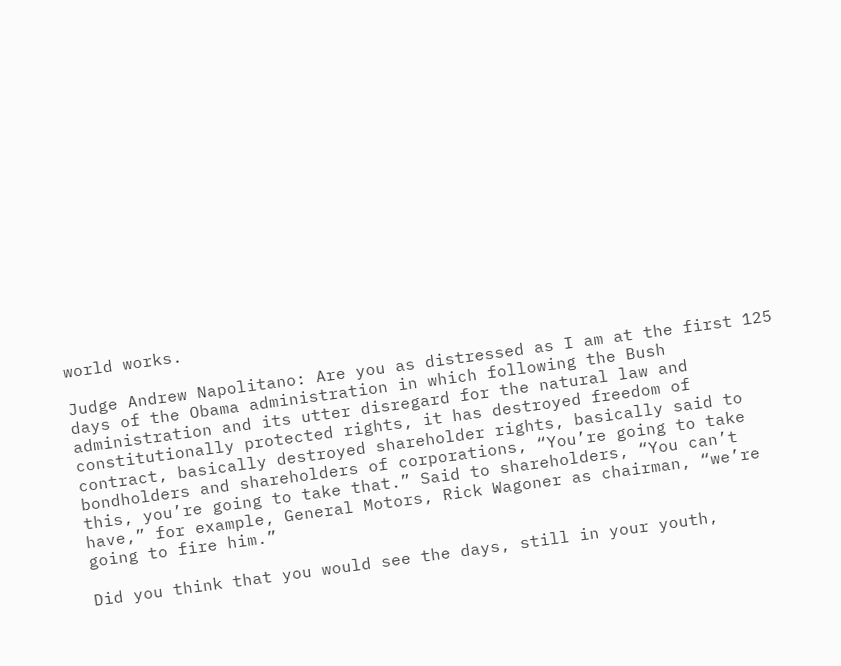world works.

Judge Andrew Napolitano: Are you as distressed as I am at the first 125 days of the Obama administration in which following the Bush administration and its utter disregard for the natural law and constitutionally protected rights, it has destroyed freedom of contract, basically destroyed shareholder rights, basically said to bondholders and shareholders of corporations, “You’re going to take this, you’re going to take that.” Said to shareholders, “You can’t have,” for example, General Motors, Rick Wagoner as chairman, “we’re going to fire him.”

Did you think that you would see the days, still in your youth,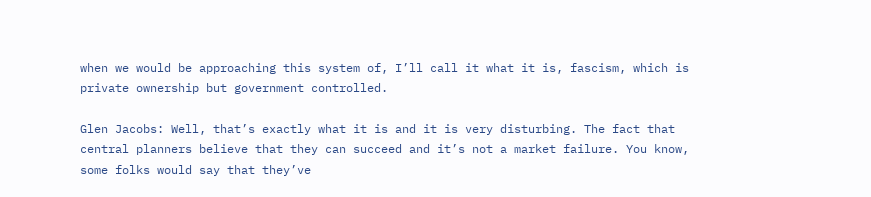when we would be approaching this system of, I’ll call it what it is, fascism, which is private ownership but government controlled.

Glen Jacobs: Well, that’s exactly what it is and it is very disturbing. The fact that central planners believe that they can succeed and it’s not a market failure. You know, some folks would say that they’ve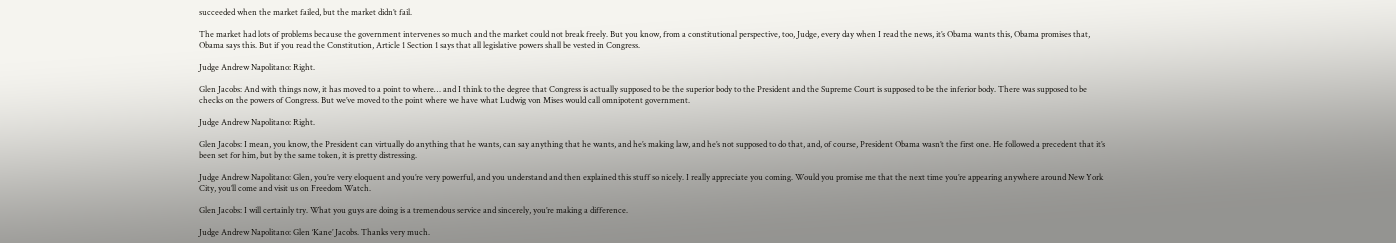succeeded when the market failed, but the market didn’t fail.

The market had lots of problems because the government intervenes so much and the market could not break freely. But you know, from a constitutional perspective, too, Judge, every day when I read the news, it’s Obama wants this, Obama promises that, Obama says this. But if you read the Constitution, Article 1 Section 1 says that all legislative powers shall be vested in Congress.

Judge Andrew Napolitano: Right.

Glen Jacobs: And with things now, it has moved to a point to where… and I think to the degree that Congress is actually supposed to be the superior body to the President and the Supreme Court is supposed to be the inferior body. There was supposed to be checks on the powers of Congress. But we’ve moved to the point where we have what Ludwig von Mises would call omnipotent government.

Judge Andrew Napolitano: Right.

Glen Jacobs: I mean, you know, the President can virtually do anything that he wants, can say anything that he wants, and he’s making law, and he’s not supposed to do that, and, of course, President Obama wasn’t the first one. He followed a precedent that it’s been set for him, but by the same token, it is pretty distressing.

Judge Andrew Napolitano: Glen, you’re very eloquent and you’re very powerful, and you understand and then explained this stuff so nicely. I really appreciate you coming. Would you promise me that the next time you’re appearing anywhere around New York City, you’ll come and visit us on Freedom Watch.

Glen Jacobs: I will certainly try. What you guys are doing is a tremendous service and sincerely, you’re making a difference.

Judge Andrew Napolitano: Glen ‘Kane’ Jacobs. Thanks very much.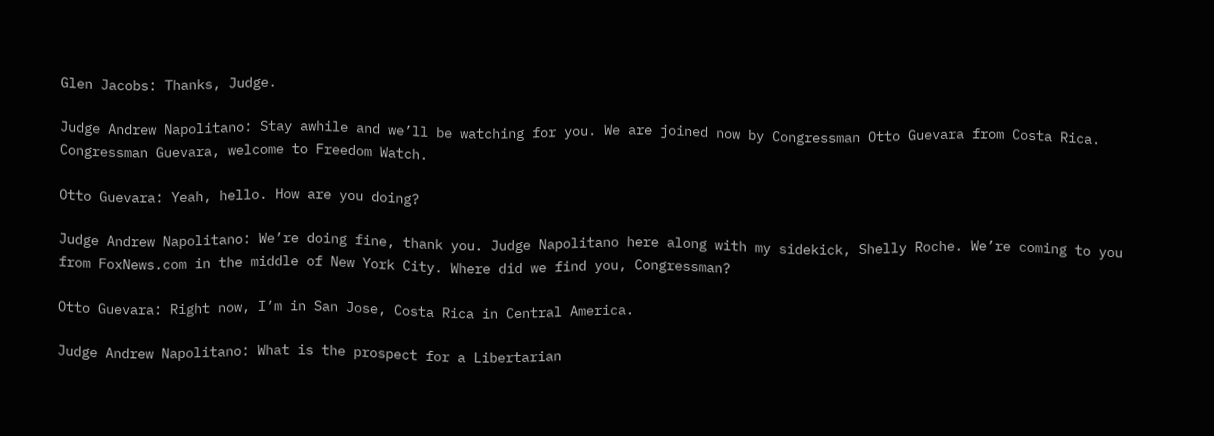Glen Jacobs: Thanks, Judge.

Judge Andrew Napolitano: Stay awhile and we’ll be watching for you. We are joined now by Congressman Otto Guevara from Costa Rica. Congressman Guevara, welcome to Freedom Watch.

Otto Guevara: Yeah, hello. How are you doing?

Judge Andrew Napolitano: We’re doing fine, thank you. Judge Napolitano here along with my sidekick, Shelly Roche. We’re coming to you from FoxNews.com in the middle of New York City. Where did we find you, Congressman?

Otto Guevara: Right now, I’m in San Jose, Costa Rica in Central America.

Judge Andrew Napolitano: What is the prospect for a Libertarian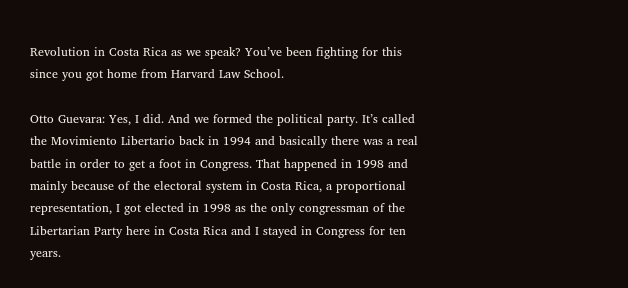Revolution in Costa Rica as we speak? You’ve been fighting for this since you got home from Harvard Law School.

Otto Guevara: Yes, I did. And we formed the political party. It’s called the Movimiento Libertario back in 1994 and basically there was a real battle in order to get a foot in Congress. That happened in 1998 and mainly because of the electoral system in Costa Rica, a proportional representation, I got elected in 1998 as the only congressman of the Libertarian Party here in Costa Rica and I stayed in Congress for ten years.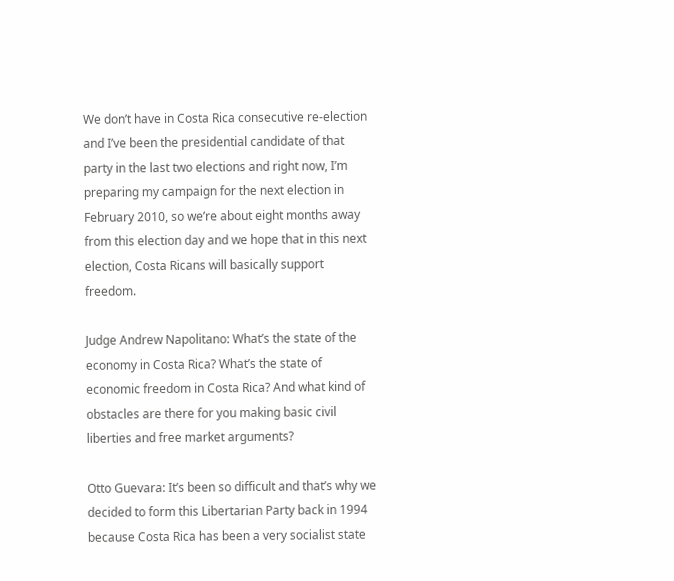We don’t have in Costa Rica consecutive re-election and I’ve been the presidential candidate of that party in the last two elections and right now, I’m preparing my campaign for the next election in February 2010, so we’re about eight months away from this election day and we hope that in this next election, Costa Ricans will basically support freedom.

Judge Andrew Napolitano: What’s the state of the economy in Costa Rica? What’s the state of economic freedom in Costa Rica? And what kind of obstacles are there for you making basic civil liberties and free market arguments?

Otto Guevara: It’s been so difficult and that’s why we decided to form this Libertarian Party back in 1994 because Costa Rica has been a very socialist state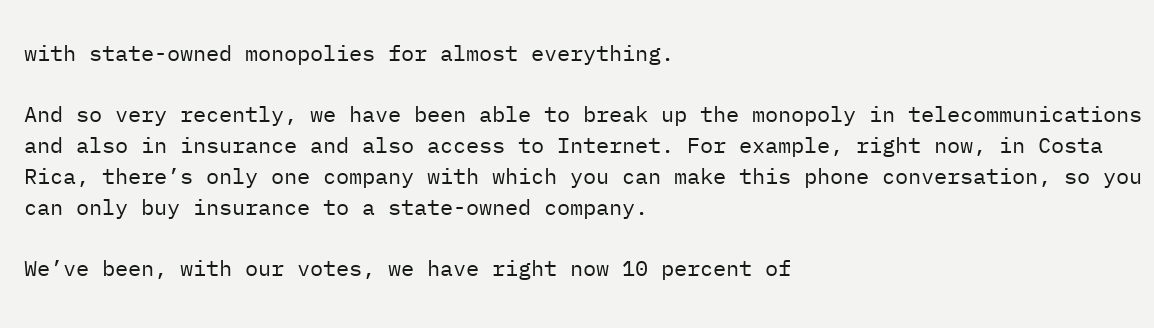with state-owned monopolies for almost everything.

And so very recently, we have been able to break up the monopoly in telecommunications and also in insurance and also access to Internet. For example, right now, in Costa Rica, there’s only one company with which you can make this phone conversation, so you can only buy insurance to a state-owned company.

We’ve been, with our votes, we have right now 10 percent of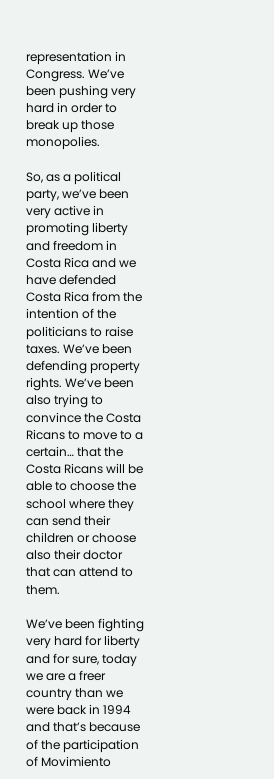representation in Congress. We’ve been pushing very hard in order to break up those monopolies.

So, as a political party, we’ve been very active in promoting liberty and freedom in Costa Rica and we have defended Costa Rica from the intention of the politicians to raise taxes. We’ve been defending property rights. We’ve been also trying to convince the Costa Ricans to move to a certain… that the Costa Ricans will be able to choose the school where they can send their children or choose also their doctor that can attend to them.

We’ve been fighting very hard for liberty and for sure, today we are a freer country than we were back in 1994 and that’s because of the participation of Movimiento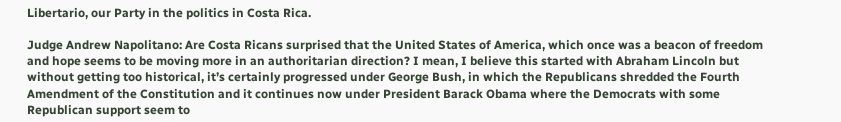Libertario, our Party in the politics in Costa Rica.

Judge Andrew Napolitano: Are Costa Ricans surprised that the United States of America, which once was a beacon of freedom and hope seems to be moving more in an authoritarian direction? I mean, I believe this started with Abraham Lincoln but without getting too historical, it’s certainly progressed under George Bush, in which the Republicans shredded the Fourth Amendment of the Constitution and it continues now under President Barack Obama where the Democrats with some Republican support seem to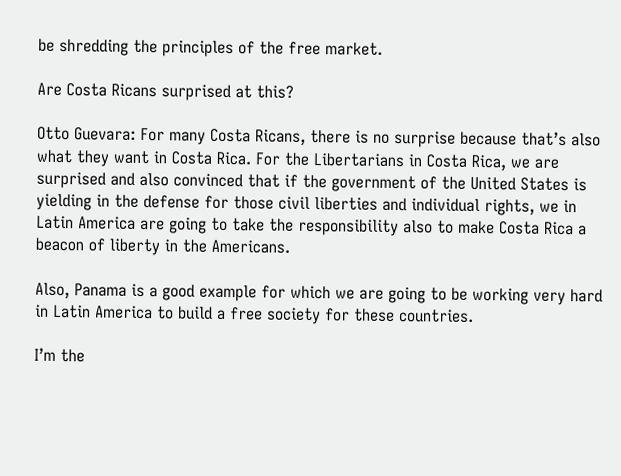be shredding the principles of the free market.

Are Costa Ricans surprised at this?

Otto Guevara: For many Costa Ricans, there is no surprise because that’s also what they want in Costa Rica. For the Libertarians in Costa Rica, we are surprised and also convinced that if the government of the United States is yielding in the defense for those civil liberties and individual rights, we in Latin America are going to take the responsibility also to make Costa Rica a beacon of liberty in the Americans.

Also, Panama is a good example for which we are going to be working very hard in Latin America to build a free society for these countries.

I’m the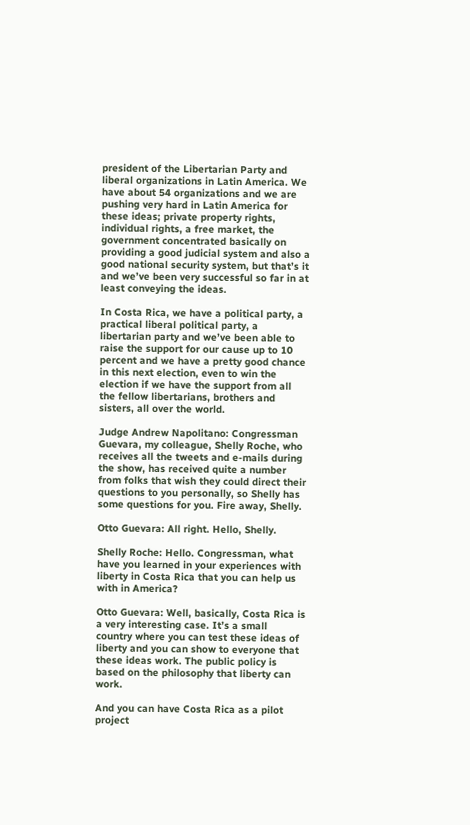president of the Libertarian Party and liberal organizations in Latin America. We have about 54 organizations and we are pushing very hard in Latin America for these ideas; private property rights, individual rights, a free market, the government concentrated basically on providing a good judicial system and also a good national security system, but that’s it and we’ve been very successful so far in at least conveying the ideas.

In Costa Rica, we have a political party, a practical liberal political party, a libertarian party and we’ve been able to raise the support for our cause up to 10 percent and we have a pretty good chance in this next election, even to win the election if we have the support from all the fellow libertarians, brothers and sisters, all over the world.

Judge Andrew Napolitano: Congressman Guevara, my colleague, Shelly Roche, who receives all the tweets and e-mails during the show, has received quite a number from folks that wish they could direct their questions to you personally, so Shelly has some questions for you. Fire away, Shelly.

Otto Guevara: All right. Hello, Shelly.

Shelly Roche: Hello. Congressman, what have you learned in your experiences with liberty in Costa Rica that you can help us with in America?

Otto Guevara: Well, basically, Costa Rica is a very interesting case. It’s a small country where you can test these ideas of liberty and you can show to everyone that these ideas work. The public policy is based on the philosophy that liberty can work.

And you can have Costa Rica as a pilot project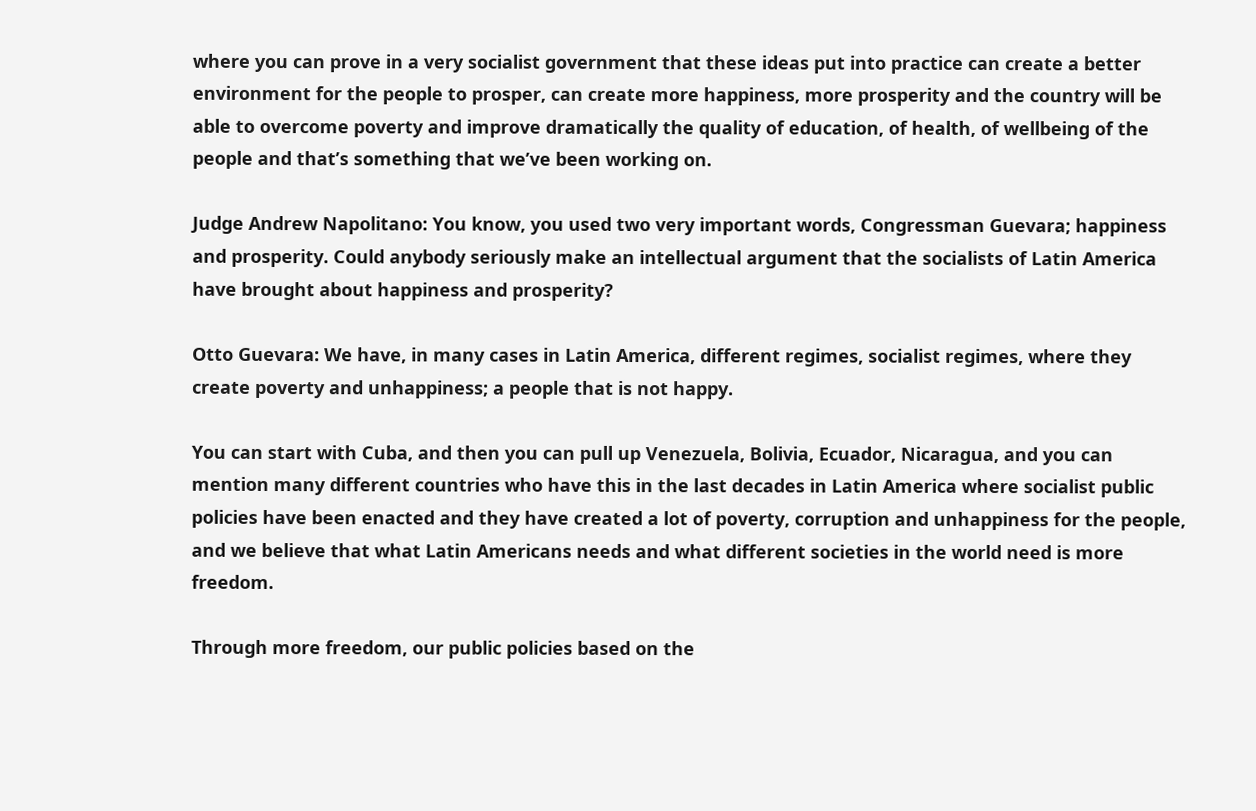where you can prove in a very socialist government that these ideas put into practice can create a better environment for the people to prosper, can create more happiness, more prosperity and the country will be able to overcome poverty and improve dramatically the quality of education, of health, of wellbeing of the people and that’s something that we’ve been working on.

Judge Andrew Napolitano: You know, you used two very important words, Congressman Guevara; happiness and prosperity. Could anybody seriously make an intellectual argument that the socialists of Latin America have brought about happiness and prosperity?

Otto Guevara: We have, in many cases in Latin America, different regimes, socialist regimes, where they create poverty and unhappiness; a people that is not happy.

You can start with Cuba, and then you can pull up Venezuela, Bolivia, Ecuador, Nicaragua, and you can mention many different countries who have this in the last decades in Latin America where socialist public policies have been enacted and they have created a lot of poverty, corruption and unhappiness for the people, and we believe that what Latin Americans needs and what different societies in the world need is more freedom.

Through more freedom, our public policies based on the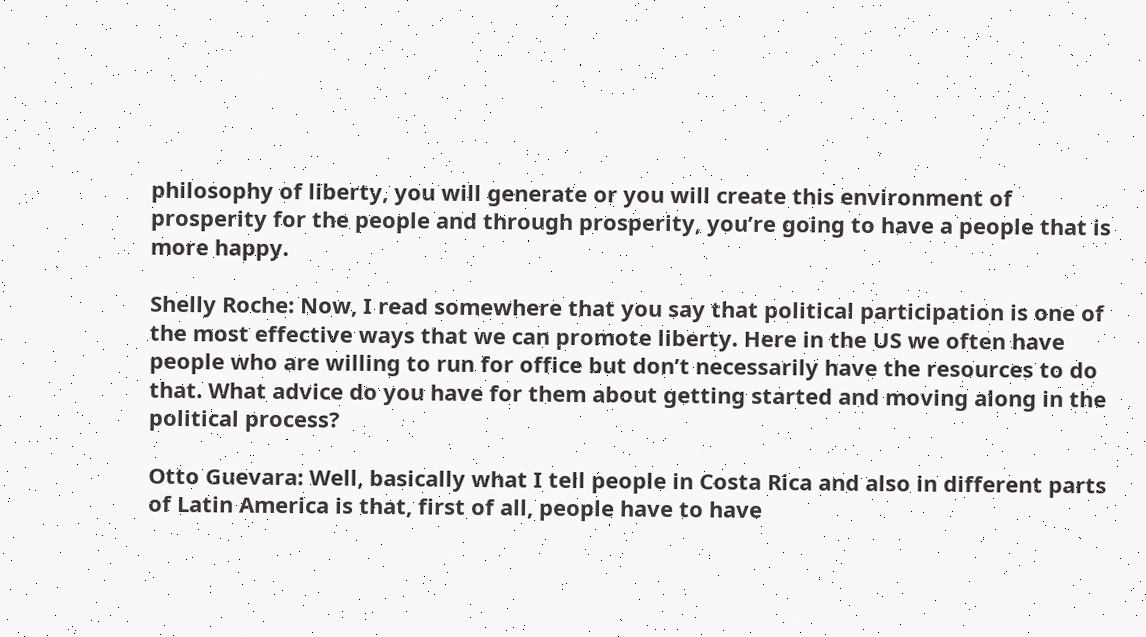philosophy of liberty, you will generate or you will create this environment of prosperity for the people and through prosperity, you’re going to have a people that is more happy.

Shelly Roche: Now, I read somewhere that you say that political participation is one of the most effective ways that we can promote liberty. Here in the US we often have people who are willing to run for office but don’t necessarily have the resources to do that. What advice do you have for them about getting started and moving along in the political process?

Otto Guevara: Well, basically what I tell people in Costa Rica and also in different parts of Latin America is that, first of all, people have to have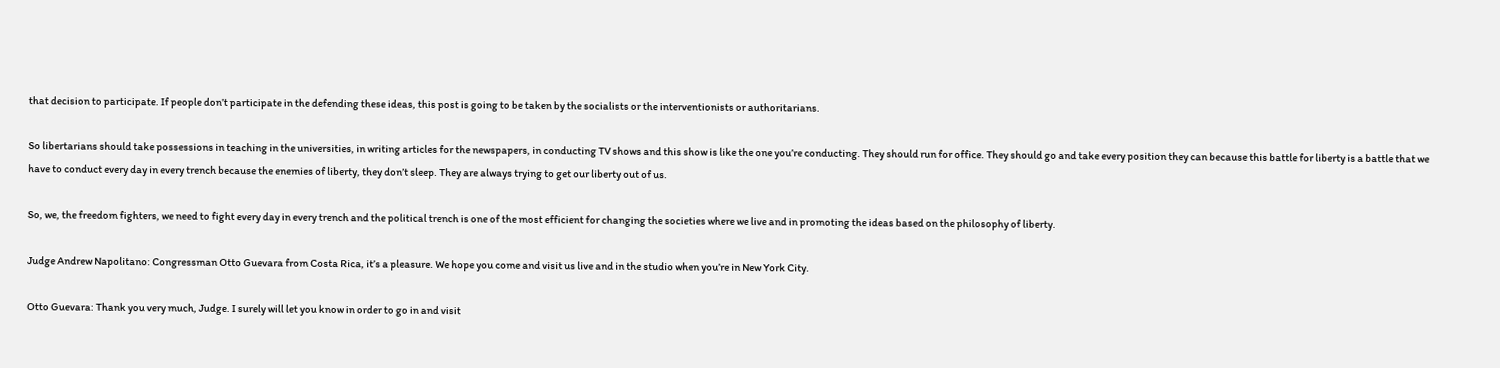that decision to participate. If people don’t participate in the defending these ideas, this post is going to be taken by the socialists or the interventionists or authoritarians.

So libertarians should take possessions in teaching in the universities, in writing articles for the newspapers, in conducting TV shows and this show is like the one you’re conducting. They should run for office. They should go and take every position they can because this battle for liberty is a battle that we have to conduct every day in every trench because the enemies of liberty, they don’t sleep. They are always trying to get our liberty out of us.

So, we, the freedom fighters, we need to fight every day in every trench and the political trench is one of the most efficient for changing the societies where we live and in promoting the ideas based on the philosophy of liberty.

Judge Andrew Napolitano: Congressman Otto Guevara from Costa Rica, it’s a pleasure. We hope you come and visit us live and in the studio when you’re in New York City.

Otto Guevara: Thank you very much, Judge. I surely will let you know in order to go in and visit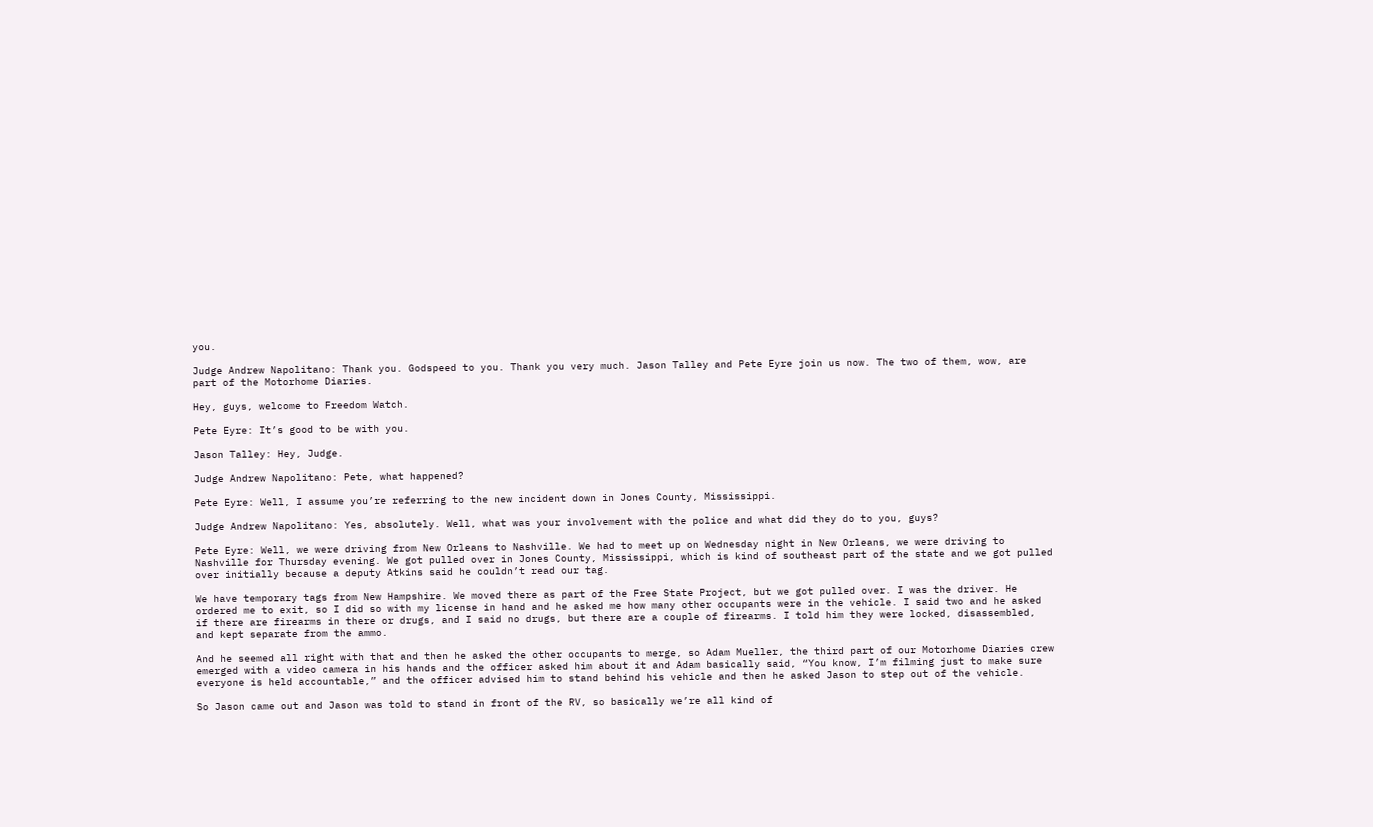you.

Judge Andrew Napolitano: Thank you. Godspeed to you. Thank you very much. Jason Talley and Pete Eyre join us now. The two of them, wow, are part of the Motorhome Diaries.

Hey, guys, welcome to Freedom Watch.

Pete Eyre: It’s good to be with you.

Jason Talley: Hey, Judge.

Judge Andrew Napolitano: Pete, what happened?

Pete Eyre: Well, I assume you’re referring to the new incident down in Jones County, Mississippi.

Judge Andrew Napolitano: Yes, absolutely. Well, what was your involvement with the police and what did they do to you, guys?

Pete Eyre: Well, we were driving from New Orleans to Nashville. We had to meet up on Wednesday night in New Orleans, we were driving to Nashville for Thursday evening. We got pulled over in Jones County, Mississippi, which is kind of southeast part of the state and we got pulled over initially because a deputy Atkins said he couldn’t read our tag.

We have temporary tags from New Hampshire. We moved there as part of the Free State Project, but we got pulled over. I was the driver. He ordered me to exit, so I did so with my license in hand and he asked me how many other occupants were in the vehicle. I said two and he asked if there are firearms in there or drugs, and I said no drugs, but there are a couple of firearms. I told him they were locked, disassembled, and kept separate from the ammo.

And he seemed all right with that and then he asked the other occupants to merge, so Adam Mueller, the third part of our Motorhome Diaries crew emerged with a video camera in his hands and the officer asked him about it and Adam basically said, “You know, I’m filming just to make sure everyone is held accountable,” and the officer advised him to stand behind his vehicle and then he asked Jason to step out of the vehicle.

So Jason came out and Jason was told to stand in front of the RV, so basically we’re all kind of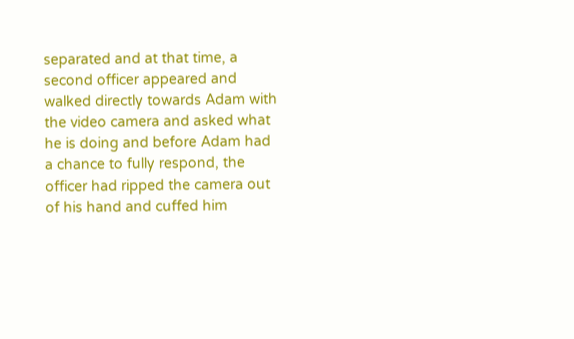separated and at that time, a second officer appeared and walked directly towards Adam with the video camera and asked what he is doing and before Adam had a chance to fully respond, the officer had ripped the camera out of his hand and cuffed him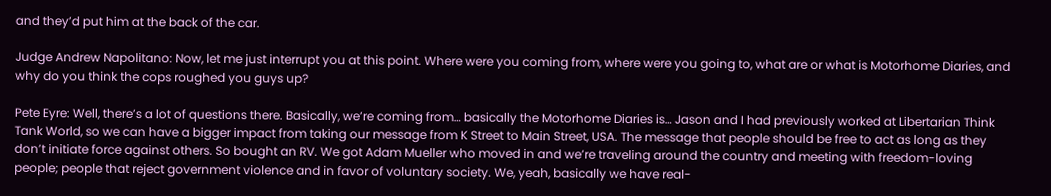and they’d put him at the back of the car.

Judge Andrew Napolitano: Now, let me just interrupt you at this point. Where were you coming from, where were you going to, what are or what is Motorhome Diaries, and why do you think the cops roughed you guys up?

Pete Eyre: Well, there’s a lot of questions there. Basically, we’re coming from… basically the Motorhome Diaries is… Jason and I had previously worked at Libertarian Think Tank World, so we can have a bigger impact from taking our message from K Street to Main Street, USA. The message that people should be free to act as long as they don’t initiate force against others. So bought an RV. We got Adam Mueller who moved in and we’re traveling around the country and meeting with freedom-loving people; people that reject government violence and in favor of voluntary society. We, yeah, basically we have real-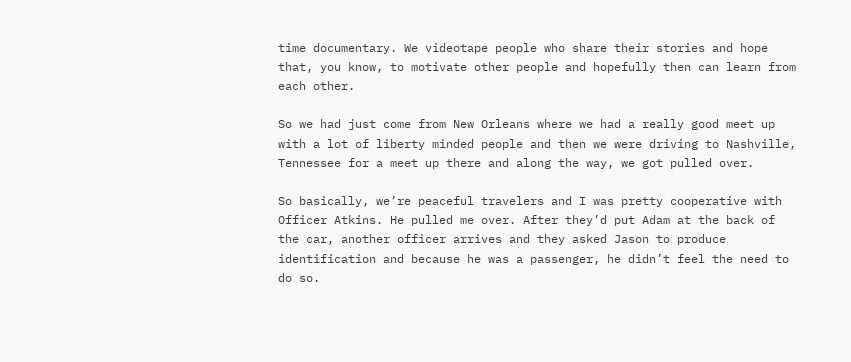time documentary. We videotape people who share their stories and hope that, you know, to motivate other people and hopefully then can learn from each other.

So we had just come from New Orleans where we had a really good meet up with a lot of liberty minded people and then we were driving to Nashville, Tennessee for a meet up there and along the way, we got pulled over.

So basically, we’re peaceful travelers and I was pretty cooperative with Officer Atkins. He pulled me over. After they’d put Adam at the back of the car, another officer arrives and they asked Jason to produce identification and because he was a passenger, he didn’t feel the need to do so.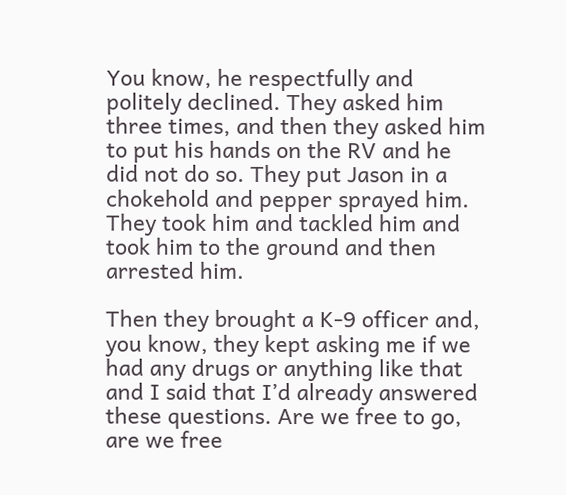You know, he respectfully and politely declined. They asked him three times, and then they asked him to put his hands on the RV and he did not do so. They put Jason in a chokehold and pepper sprayed him. They took him and tackled him and took him to the ground and then arrested him.

Then they brought a K-9 officer and, you know, they kept asking me if we had any drugs or anything like that and I said that I’d already answered these questions. Are we free to go, are we free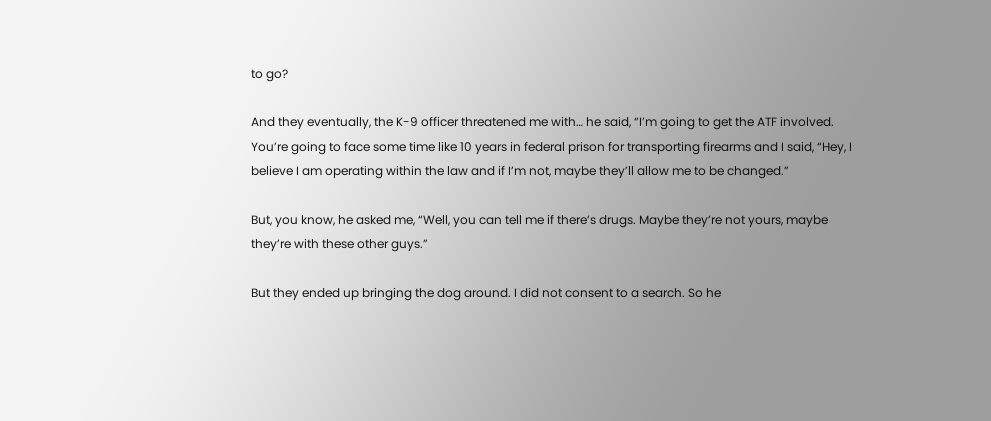to go?

And they eventually, the K-9 officer threatened me with… he said, “I’m going to get the ATF involved. You’re going to face some time like 10 years in federal prison for transporting firearms and I said, “Hey, I believe I am operating within the law and if I’m not, maybe they’ll allow me to be changed.”

But, you know, he asked me, “Well, you can tell me if there’s drugs. Maybe they’re not yours, maybe they’re with these other guys.”

But they ended up bringing the dog around. I did not consent to a search. So he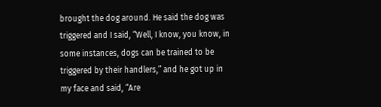brought the dog around. He said the dog was triggered and I said, “Well, I know, you know, in some instances, dogs can be trained to be triggered by their handlers,” and he got up in my face and said, “Are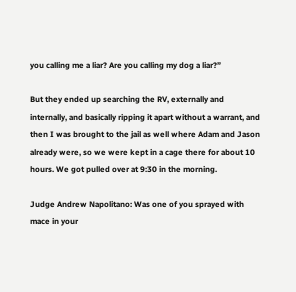you calling me a liar? Are you calling my dog a liar?”

But they ended up searching the RV, externally and internally, and basically ripping it apart without a warrant, and then I was brought to the jail as well where Adam and Jason already were, so we were kept in a cage there for about 10 hours. We got pulled over at 9:30 in the morning.

Judge Andrew Napolitano: Was one of you sprayed with mace in your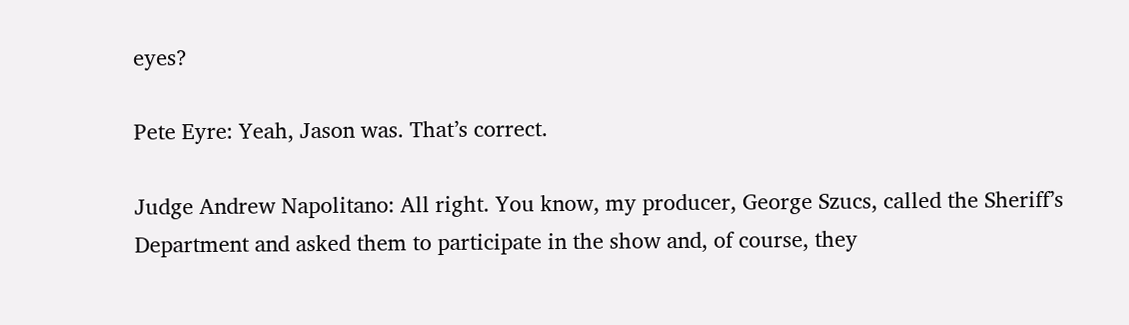eyes?

Pete Eyre: Yeah, Jason was. That’s correct.

Judge Andrew Napolitano: All right. You know, my producer, George Szucs, called the Sheriff’s Department and asked them to participate in the show and, of course, they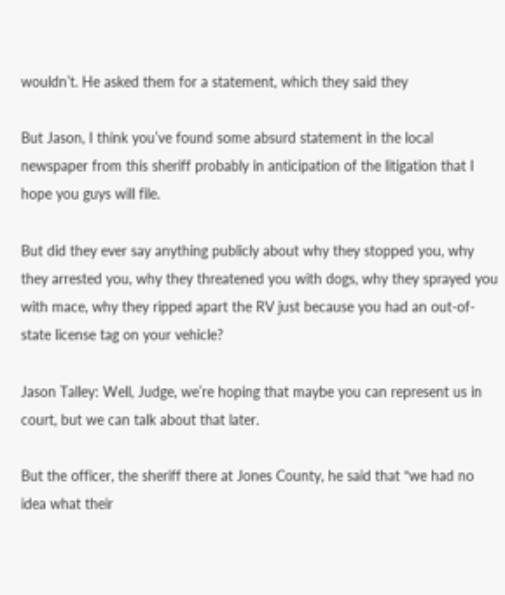wouldn’t. He asked them for a statement, which they said they

But Jason, I think you’ve found some absurd statement in the local newspaper from this sheriff probably in anticipation of the litigation that I hope you guys will file.

But did they ever say anything publicly about why they stopped you, why they arrested you, why they threatened you with dogs, why they sprayed you with mace, why they ripped apart the RV just because you had an out-of-state license tag on your vehicle?

Jason Talley: Well, Judge, we’re hoping that maybe you can represent us in court, but we can talk about that later.

But the officer, the sheriff there at Jones County, he said that “we had no idea what their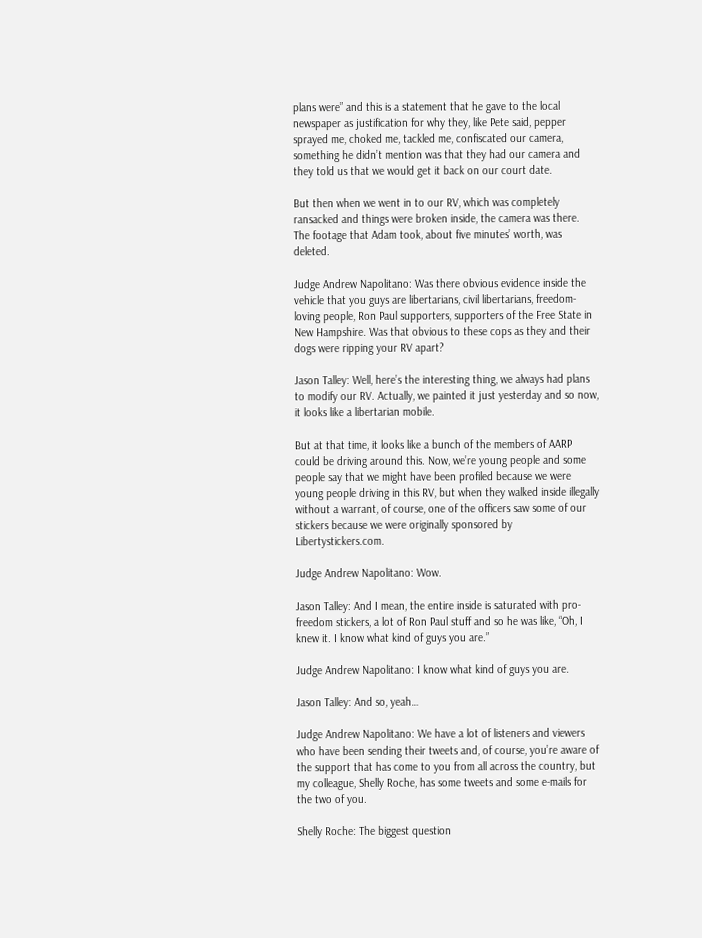plans were” and this is a statement that he gave to the local newspaper as justification for why they, like Pete said, pepper sprayed me, choked me, tackled me, confiscated our camera, something he didn’t mention was that they had our camera and they told us that we would get it back on our court date.

But then when we went in to our RV, which was completely ransacked and things were broken inside, the camera was there. The footage that Adam took, about five minutes’ worth, was deleted.

Judge Andrew Napolitano: Was there obvious evidence inside the vehicle that you guys are libertarians, civil libertarians, freedom-loving people, Ron Paul supporters, supporters of the Free State in New Hampshire. Was that obvious to these cops as they and their dogs were ripping your RV apart?

Jason Talley: Well, here’s the interesting thing, we always had plans to modify our RV. Actually, we painted it just yesterday and so now, it looks like a libertarian mobile.

But at that time, it looks like a bunch of the members of AARP could be driving around this. Now, we’re young people and some people say that we might have been profiled because we were young people driving in this RV, but when they walked inside illegally without a warrant, of course, one of the officers saw some of our stickers because we were originally sponsored by Libertystickers.com.

Judge Andrew Napolitano: Wow.

Jason Talley: And I mean, the entire inside is saturated with pro-freedom stickers, a lot of Ron Paul stuff and so he was like, “Oh, I knew it. I know what kind of guys you are.”

Judge Andrew Napolitano: I know what kind of guys you are.

Jason Talley: And so, yeah…

Judge Andrew Napolitano: We have a lot of listeners and viewers who have been sending their tweets and, of course, you’re aware of the support that has come to you from all across the country, but my colleague, Shelly Roche, has some tweets and some e-mails for the two of you.

Shelly Roche: The biggest question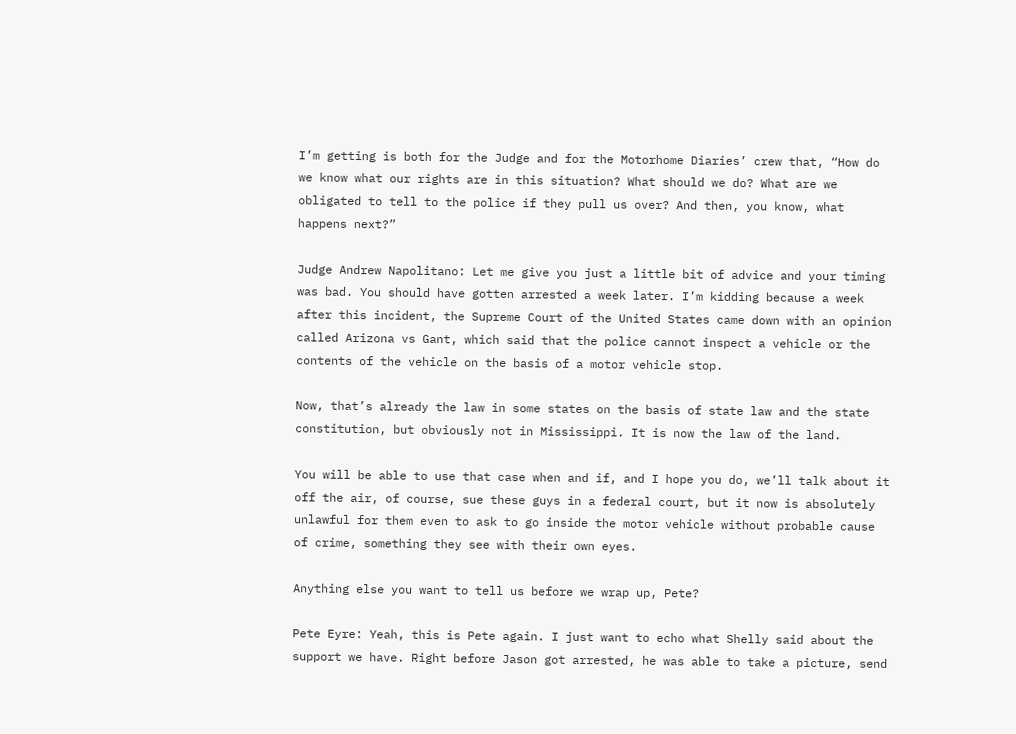I’m getting is both for the Judge and for the Motorhome Diaries’ crew that, “How do we know what our rights are in this situation? What should we do? What are we obligated to tell to the police if they pull us over? And then, you know, what happens next?”

Judge Andrew Napolitano: Let me give you just a little bit of advice and your timing was bad. You should have gotten arrested a week later. I’m kidding because a week after this incident, the Supreme Court of the United States came down with an opinion called Arizona vs Gant, which said that the police cannot inspect a vehicle or the contents of the vehicle on the basis of a motor vehicle stop.

Now, that’s already the law in some states on the basis of state law and the state constitution, but obviously not in Mississippi. It is now the law of the land.

You will be able to use that case when and if, and I hope you do, we’ll talk about it off the air, of course, sue these guys in a federal court, but it now is absolutely unlawful for them even to ask to go inside the motor vehicle without probable cause of crime, something they see with their own eyes.

Anything else you want to tell us before we wrap up, Pete?

Pete Eyre: Yeah, this is Pete again. I just want to echo what Shelly said about the support we have. Right before Jason got arrested, he was able to take a picture, send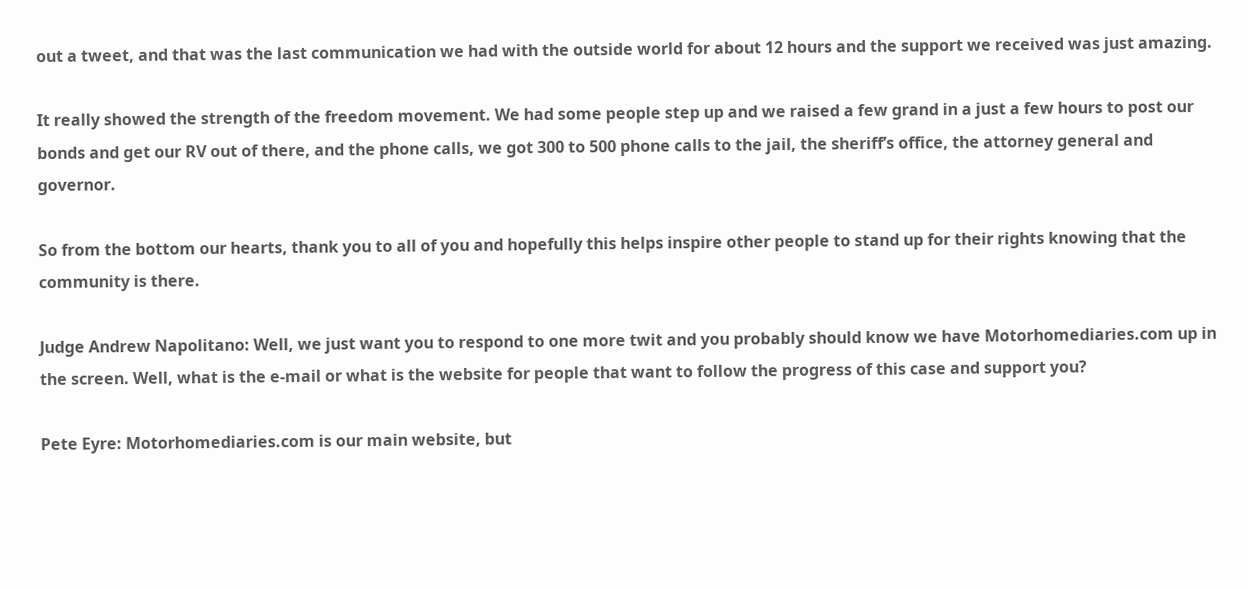out a tweet, and that was the last communication we had with the outside world for about 12 hours and the support we received was just amazing.

It really showed the strength of the freedom movement. We had some people step up and we raised a few grand in a just a few hours to post our bonds and get our RV out of there, and the phone calls, we got 300 to 500 phone calls to the jail, the sheriff’s office, the attorney general and governor.

So from the bottom our hearts, thank you to all of you and hopefully this helps inspire other people to stand up for their rights knowing that the community is there.

Judge Andrew Napolitano: Well, we just want you to respond to one more twit and you probably should know we have Motorhomediaries.com up in the screen. Well, what is the e-mail or what is the website for people that want to follow the progress of this case and support you?

Pete Eyre: Motorhomediaries.com is our main website, but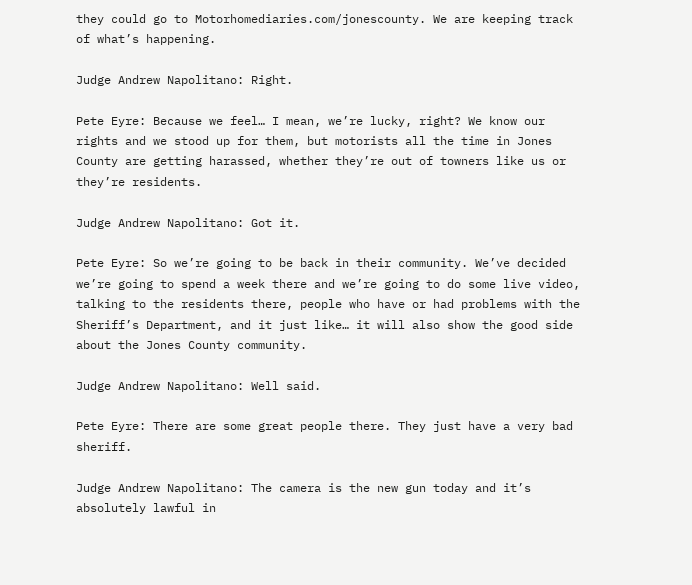they could go to Motorhomediaries.com/jonescounty. We are keeping track of what’s happening.

Judge Andrew Napolitano: Right.

Pete Eyre: Because we feel… I mean, we’re lucky, right? We know our rights and we stood up for them, but motorists all the time in Jones County are getting harassed, whether they’re out of towners like us or they’re residents.

Judge Andrew Napolitano: Got it.

Pete Eyre: So we’re going to be back in their community. We’ve decided we’re going to spend a week there and we’re going to do some live video, talking to the residents there, people who have or had problems with the Sheriff’s Department, and it just like… it will also show the good side about the Jones County community.

Judge Andrew Napolitano: Well said.

Pete Eyre: There are some great people there. They just have a very bad sheriff.

Judge Andrew Napolitano: The camera is the new gun today and it’s absolutely lawful in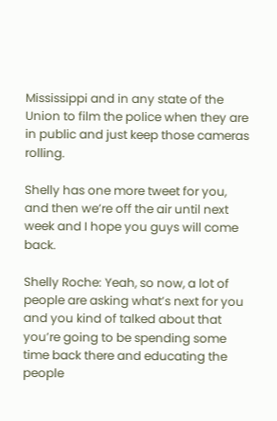Mississippi and in any state of the Union to film the police when they are in public and just keep those cameras rolling.

Shelly has one more tweet for you, and then we’re off the air until next week and I hope you guys will come back.

Shelly Roche: Yeah, so now, a lot of people are asking what’s next for you and you kind of talked about that you’re going to be spending some time back there and educating the people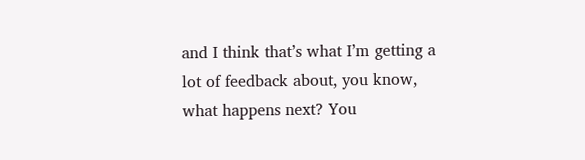and I think that’s what I’m getting a lot of feedback about, you know, what happens next? You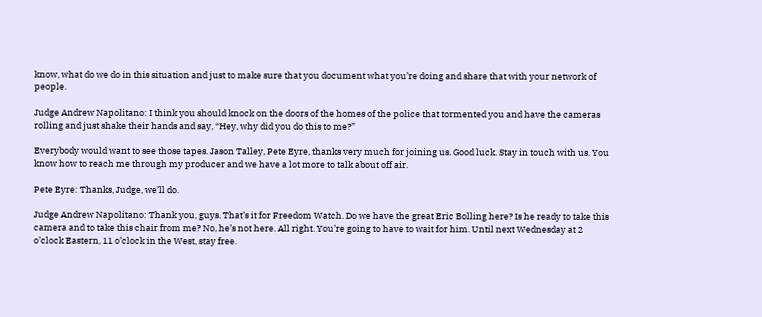know, what do we do in this situation and just to make sure that you document what you’re doing and share that with your network of people.

Judge Andrew Napolitano: I think you should knock on the doors of the homes of the police that tormented you and have the cameras rolling and just shake their hands and say, “Hey, why did you do this to me?”

Everybody would want to see those tapes. Jason Talley, Pete Eyre, thanks very much for joining us. Good luck. Stay in touch with us. You know how to reach me through my producer and we have a lot more to talk about off air.

Pete Eyre: Thanks, Judge, we’ll do.

Judge Andrew Napolitano: Thank you, guys. That’s it for Freedom Watch. Do we have the great Eric Bolling here? Is he ready to take this camera and to take this chair from me? No, he’s not here. All right. You’re going to have to wait for him. Until next Wednesday at 2 o’clock Eastern, 11 o’clock in the West, stay free.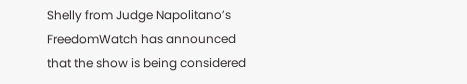Shelly from Judge Napolitano’s FreedomWatch has announced that the show is being considered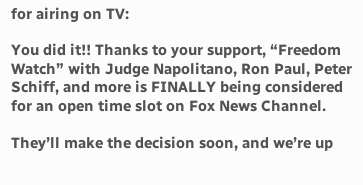for airing on TV:

You did it!! Thanks to your support, “Freedom Watch” with Judge Napolitano, Ron Paul, Peter Schiff, and more is FINALLY being considered for an open time slot on Fox News Channel.

They’ll make the decision soon, and we’re up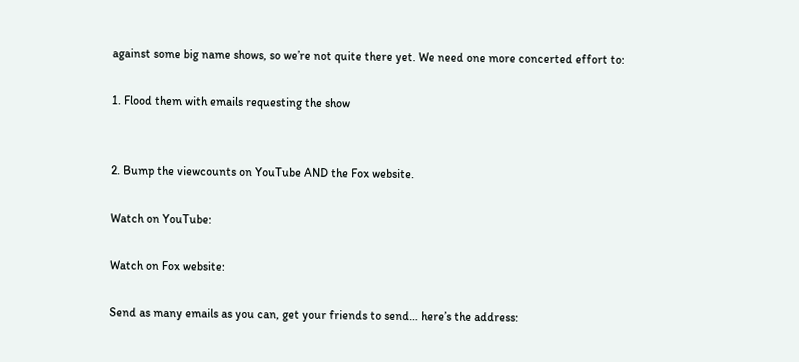against some big name shows, so we’re not quite there yet. We need one more concerted effort to:

1. Flood them with emails requesting the show


2. Bump the viewcounts on YouTube AND the Fox website.

Watch on YouTube:

Watch on Fox website:

Send as many emails as you can, get your friends to send… here’s the address: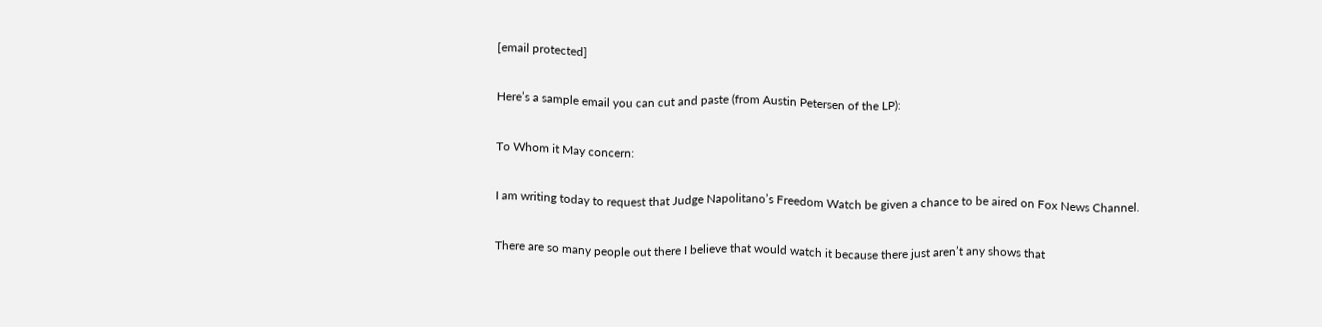[email protected]

Here’s a sample email you can cut and paste (from Austin Petersen of the LP):

To Whom it May concern:

I am writing today to request that Judge Napolitano’s Freedom Watch be given a chance to be aired on Fox News Channel.

There are so many people out there I believe that would watch it because there just aren’t any shows that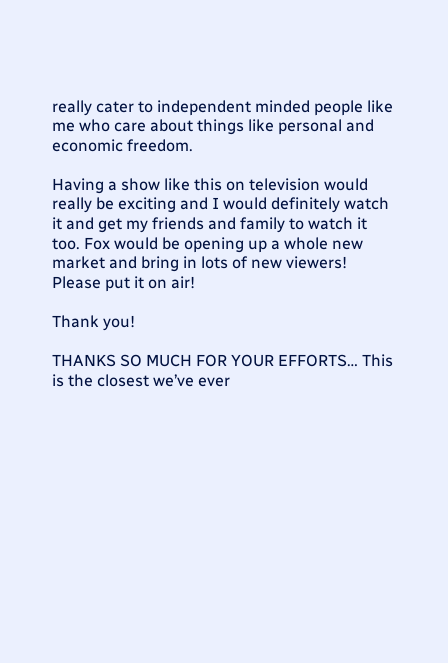really cater to independent minded people like me who care about things like personal and economic freedom.

Having a show like this on television would really be exciting and I would definitely watch it and get my friends and family to watch it too. Fox would be opening up a whole new market and bring in lots of new viewers! Please put it on air!

Thank you!

THANKS SO MUCH FOR YOUR EFFORTS… This is the closest we’ve ever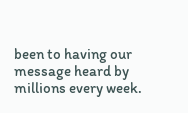been to having our message heard by millions every week.